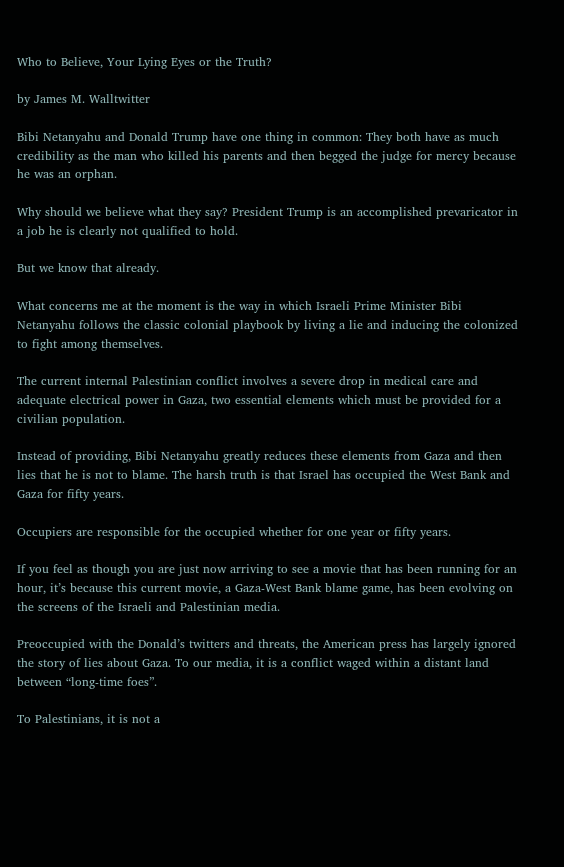Who to Believe, Your Lying Eyes or the Truth?

by James M. Walltwitter

Bibi Netanyahu and Donald Trump have one thing in common: They both have as much credibility as the man who killed his parents and then begged the judge for mercy because he was an orphan.

Why should we believe what they say? President Trump is an accomplished prevaricator in a job he is clearly not qualified to hold.

But we know that already.

What concerns me at the moment is the way in which Israeli Prime Minister Bibi Netanyahu follows the classic colonial playbook by living a lie and inducing the colonized to fight among themselves.

The current internal Palestinian conflict involves a severe drop in medical care and adequate electrical power in Gaza, two essential elements which must be provided for a civilian population.

Instead of providing, Bibi Netanyahu greatly reduces these elements from Gaza and then lies that he is not to blame. The harsh truth is that Israel has occupied the West Bank and Gaza for fifty years.

Occupiers are responsible for the occupied whether for one year or fifty years.

If you feel as though you are just now arriving to see a movie that has been running for an hour, it’s because this current movie, a Gaza-West Bank blame game, has been evolving on the screens of the Israeli and Palestinian media.

Preoccupied with the Donald’s twitters and threats, the American press has largely ignored the story of lies about Gaza. To our media, it is a conflict waged within a distant land between “long-time foes”.

To Palestinians, it is not a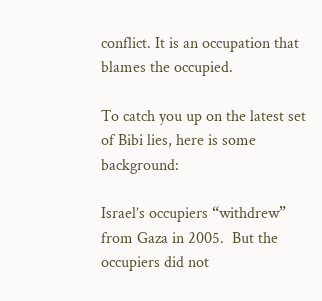conflict. It is an occupation that blames the occupied.

To catch you up on the latest set of Bibi lies, here is some background:

Israel’s occupiers “withdrew” from Gaza in 2005.  But the occupiers did not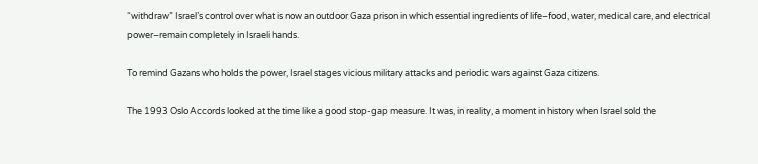“withdraw” Israel’s control over what is now an outdoor Gaza prison in which essential ingredients of life–food, water, medical care, and electrical power–remain completely in Israeli hands.

To remind Gazans who holds the power, Israel stages vicious military attacks and periodic wars against Gaza citizens.

The 1993 Oslo Accords looked at the time like a good stop-gap measure. It was, in reality, a moment in history when Israel sold the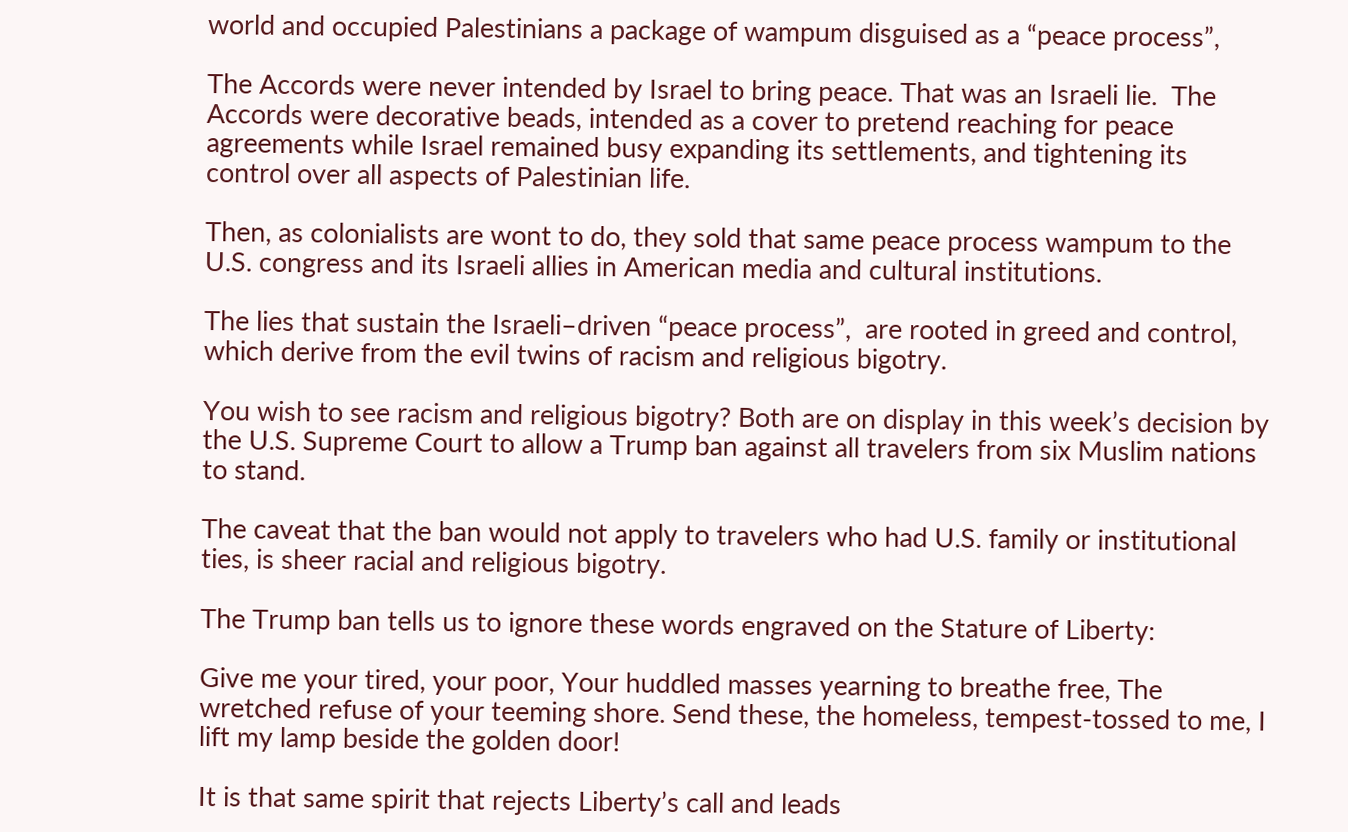world and occupied Palestinians a package of wampum disguised as a “peace process”,

The Accords were never intended by Israel to bring peace. That was an Israeli lie.  The Accords were decorative beads, intended as a cover to pretend reaching for peace agreements while Israel remained busy expanding its settlements, and tightening its control over all aspects of Palestinian life.

Then, as colonialists are wont to do, they sold that same peace process wampum to the U.S. congress and its Israeli allies in American media and cultural institutions.

The lies that sustain the Israeli–driven “peace process”,  are rooted in greed and control, which derive from the evil twins of racism and religious bigotry.

You wish to see racism and religious bigotry? Both are on display in this week’s decision by the U.S. Supreme Court to allow a Trump ban against all travelers from six Muslim nations to stand.

The caveat that the ban would not apply to travelers who had U.S. family or institutional ties, is sheer racial and religious bigotry.

The Trump ban tells us to ignore these words engraved on the Stature of Liberty:

Give me your tired, your poor, Your huddled masses yearning to breathe free, The wretched refuse of your teeming shore. Send these, the homeless, tempest-tossed to me, I lift my lamp beside the golden door!

It is that same spirit that rejects Liberty’s call and leads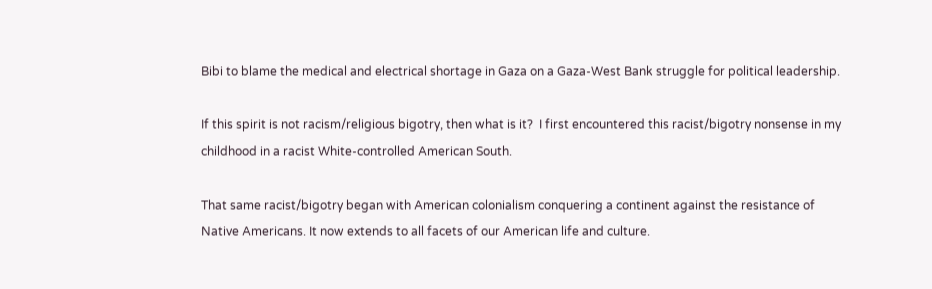Bibi to blame the medical and electrical shortage in Gaza on a Gaza-West Bank struggle for political leadership.

If this spirit is not racism/religious bigotry, then what is it?  I first encountered this racist/bigotry nonsense in my childhood in a racist White-controlled American South.

That same racist/bigotry began with American colonialism conquering a continent against the resistance of Native Americans. It now extends to all facets of our American life and culture.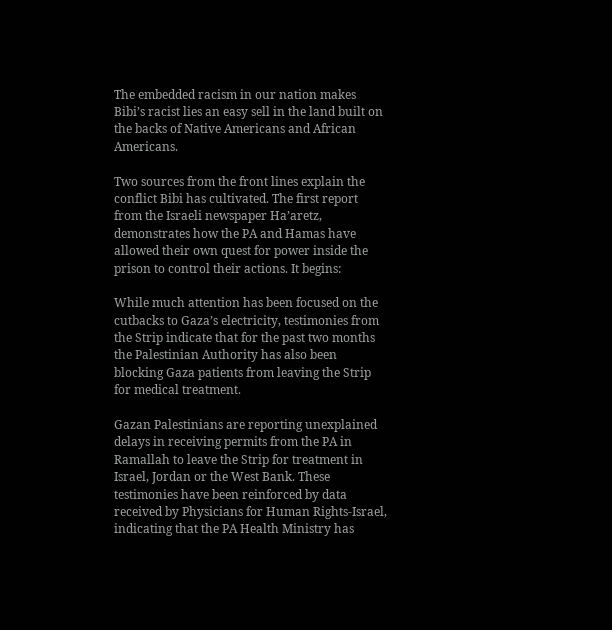The embedded racism in our nation makes Bibi’s racist lies an easy sell in the land built on the backs of Native Americans and African Americans.

Two sources from the front lines explain the conflict Bibi has cultivated. The first report from the Israeli newspaper Ha’aretz, demonstrates how the PA and Hamas have allowed their own quest for power inside the prison to control their actions. It begins:

While much attention has been focused on the cutbacks to Gaza’s electricity, testimonies from the Strip indicate that for the past two months the Palestinian Authority has also been blocking Gaza patients from leaving the Strip for medical treatment.

Gazan Palestinians are reporting unexplained delays in receiving permits from the PA in Ramallah to leave the Strip for treatment in Israel, Jordan or the West Bank. These testimonies have been reinforced by data received by Physicians for Human Rights-Israel, indicating that the PA Health Ministry has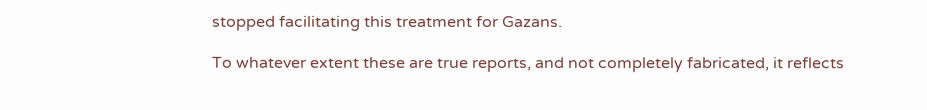stopped facilitating this treatment for Gazans.

To whatever extent these are true reports, and not completely fabricated, it reflects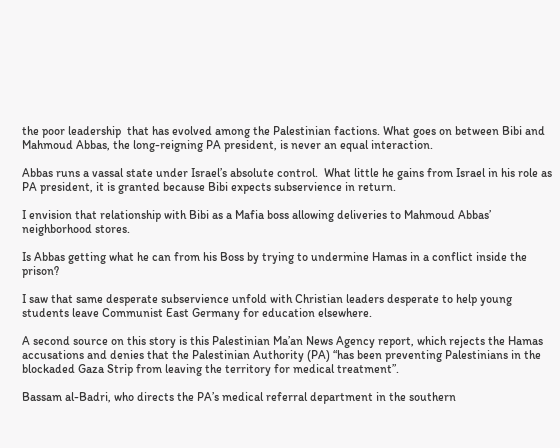the poor leadership  that has evolved among the Palestinian factions. What goes on between Bibi and Mahmoud Abbas, the long-reigning PA president, is never an equal interaction.

Abbas runs a vassal state under Israel’s absolute control.  What little he gains from Israel in his role as PA president, it is granted because Bibi expects subservience in return.

I envision that relationship with Bibi as a Mafia boss allowing deliveries to Mahmoud Abbas’ neighborhood stores.

Is Abbas getting what he can from his Boss by trying to undermine Hamas in a conflict inside the prison?

I saw that same desperate subservience unfold with Christian leaders desperate to help young students leave Communist East Germany for education elsewhere.

A second source on this story is this Palestinian Ma’an News Agency report, which rejects the Hamas accusations and denies that the Palestinian Authority (PA) “has been preventing Palestinians in the blockaded Gaza Strip from leaving the territory for medical treatment”.

Bassam al-Badri, who directs the PA’s medical referral department in the southern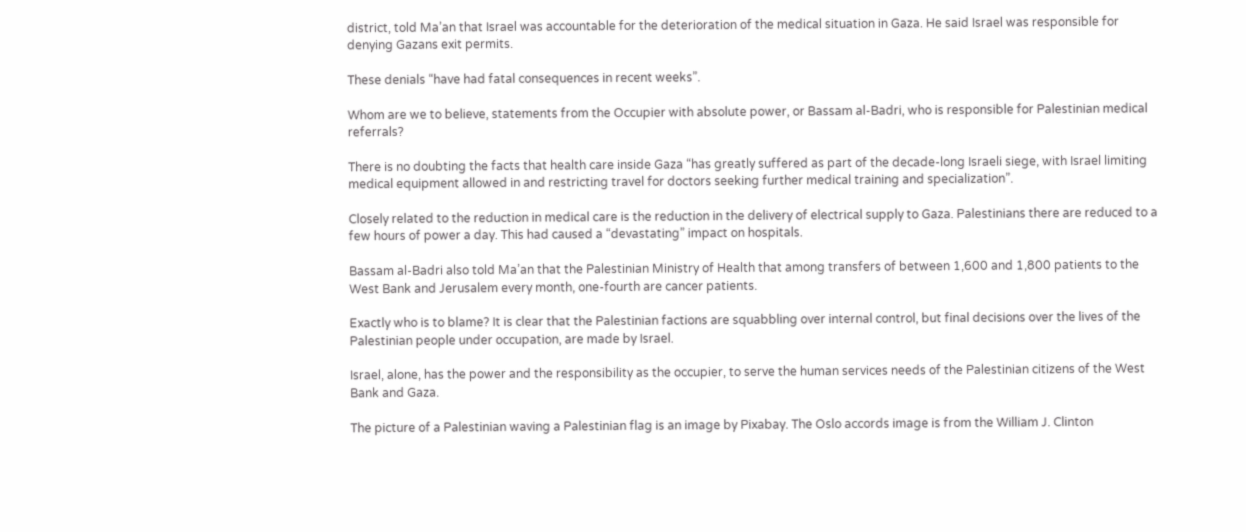district, told Ma’an that Israel was accountable for the deterioration of the medical situation in Gaza. He said Israel was responsible for denying Gazans exit permits.

These denials “have had fatal consequences in recent weeks”.

Whom are we to believe, statements from the Occupier with absolute power, or Bassam al-Badri, who is responsible for Palestinian medical referrals?

There is no doubting the facts that health care inside Gaza “has greatly suffered as part of the decade-long Israeli siege, with Israel limiting medical equipment allowed in and restricting travel for doctors seeking further medical training and specialization”.

Closely related to the reduction in medical care is the reduction in the delivery of electrical supply to Gaza. Palestinians there are reduced to a few hours of power a day. This had caused a “devastating” impact on hospitals.

Bassam al-Badri also told Ma’an that the Palestinian Ministry of Health that among transfers of between 1,600 and 1,800 patients to the West Bank and Jerusalem every month, one-fourth are cancer patients.

Exactly who is to blame? It is clear that the Palestinian factions are squabbling over internal control, but final decisions over the lives of the Palestinian people under occupation, are made by Israel.

Israel, alone, has the power and the responsibility as the occupier, to serve the human services needs of the Palestinian citizens of the West Bank and Gaza.

The picture of a Palestinian waving a Palestinian flag is an image by Pixabay. The Oslo accords image is from the William J. Clinton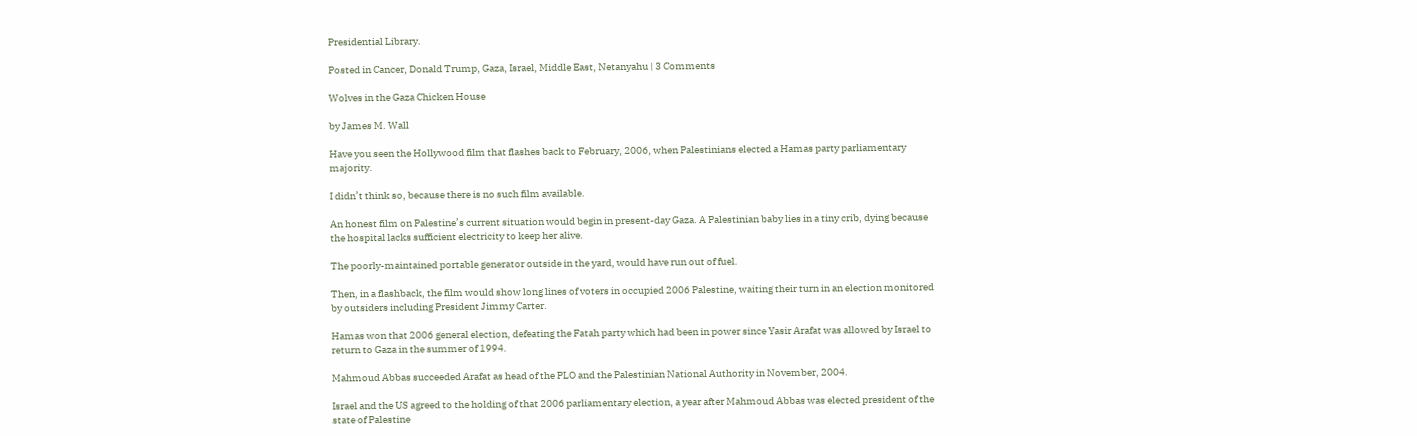Presidential Library.

Posted in Cancer, Donald Trump, Gaza, Israel, Middle East, Netanyahu | 3 Comments

Wolves in the Gaza Chicken House

by James M. Wall

Have you seen the Hollywood film that flashes back to February, 2006, when Palestinians elected a Hamas party parliamentary majority.

I didn’t think so, because there is no such film available.

An honest film on Palestine’s current situation would begin in present-day Gaza. A Palestinian baby lies in a tiny crib, dying because the hospital lacks sufficient electricity to keep her alive.

The poorly-maintained portable generator outside in the yard, would have run out of fuel.

Then, in a flashback, the film would show long lines of voters in occupied 2006 Palestine, waiting their turn in an election monitored by outsiders including President Jimmy Carter.

Hamas won that 2006 general election, defeating the Fatah party which had been in power since Yasir Arafat was allowed by Israel to return to Gaza in the summer of 1994.

Mahmoud Abbas succeeded Arafat as head of the PLO and the Palestinian National Authority in November, 2004.

Israel and the US agreed to the holding of that 2006 parliamentary election, a year after Mahmoud Abbas was elected president of the state of Palestine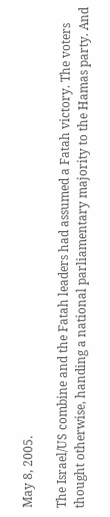May 8, 2005.

The Israel/US combine and the Fatah leaders had assumed a Fatah victory. The voters thought otherwise, handing a national parliamentary majority to the Hamas party. And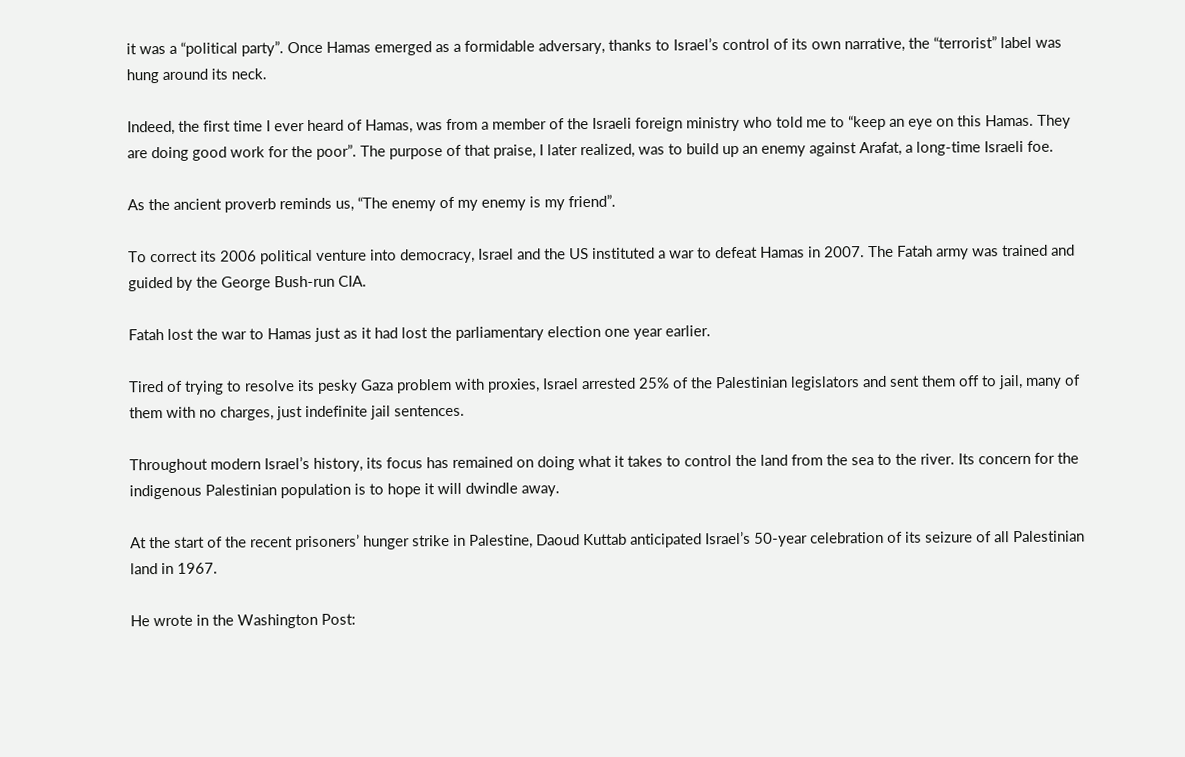it was a “political party”. Once Hamas emerged as a formidable adversary, thanks to Israel’s control of its own narrative, the “terrorist” label was hung around its neck.

Indeed, the first time I ever heard of Hamas, was from a member of the Israeli foreign ministry who told me to “keep an eye on this Hamas. They are doing good work for the poor”. The purpose of that praise, I later realized, was to build up an enemy against Arafat, a long-time Israeli foe.

As the ancient proverb reminds us, “The enemy of my enemy is my friend”.

To correct its 2006 political venture into democracy, Israel and the US instituted a war to defeat Hamas in 2007. The Fatah army was trained and guided by the George Bush-run CIA.

Fatah lost the war to Hamas just as it had lost the parliamentary election one year earlier.

Tired of trying to resolve its pesky Gaza problem with proxies, Israel arrested 25% of the Palestinian legislators and sent them off to jail, many of them with no charges, just indefinite jail sentences.

Throughout modern Israel’s history, its focus has remained on doing what it takes to control the land from the sea to the river. Its concern for the indigenous Palestinian population is to hope it will dwindle away.

At the start of the recent prisoners’ hunger strike in Palestine, Daoud Kuttab anticipated Israel’s 50-year celebration of its seizure of all Palestinian land in 1967.

He wrote in the Washington Post: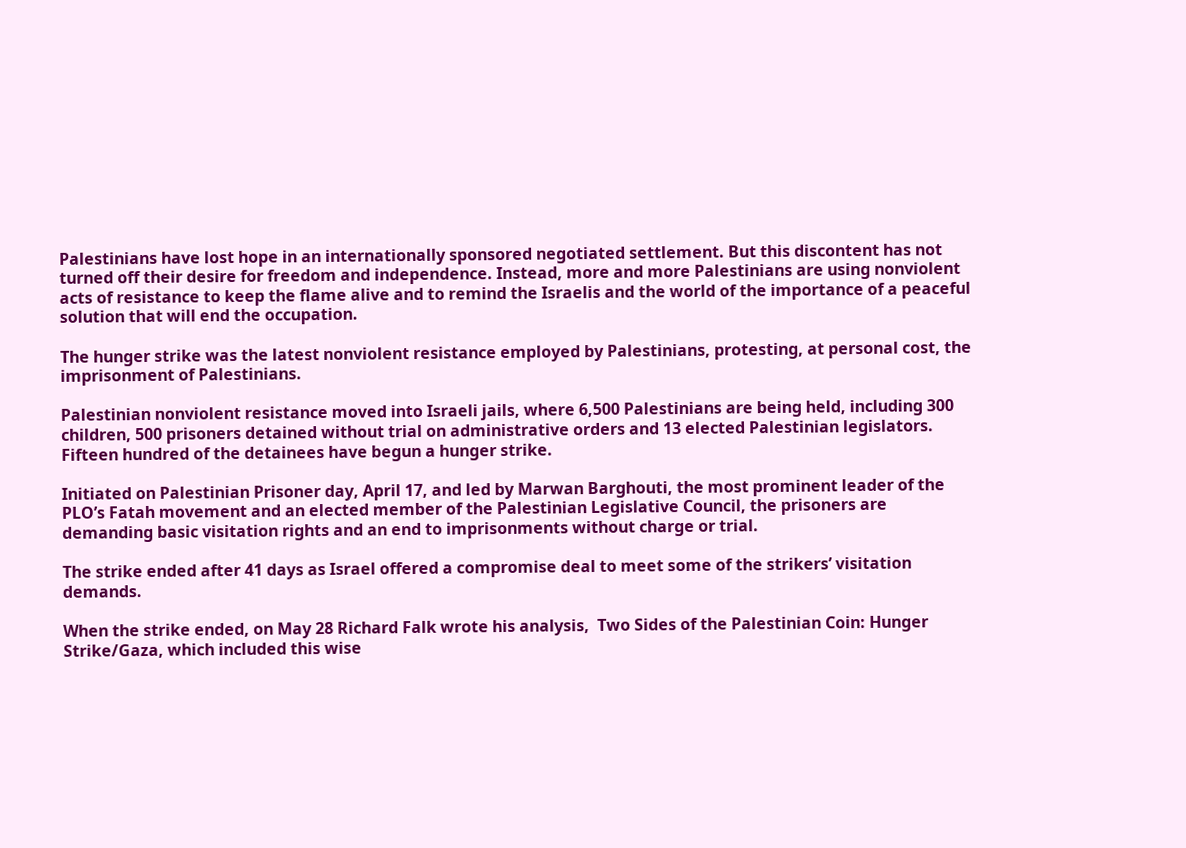Palestinians have lost hope in an internationally sponsored negotiated settlement. But this discontent has not turned off their desire for freedom and independence. Instead, more and more Palestinians are using nonviolent acts of resistance to keep the flame alive and to remind the Israelis and the world of the importance of a peaceful solution that will end the occupation.

The hunger strike was the latest nonviolent resistance employed by Palestinians, protesting, at personal cost, the imprisonment of Palestinians.

Palestinian nonviolent resistance moved into Israeli jails, where 6,500 Palestinians are being held, including 300 children, 500 prisoners detained without trial on administrative orders and 13 elected Palestinian legislators. Fifteen hundred of the detainees have begun a hunger strike.

Initiated on Palestinian Prisoner day, April 17, and led by Marwan Barghouti, the most prominent leader of the PLO’s Fatah movement and an elected member of the Palestinian Legislative Council, the prisoners are demanding basic visitation rights and an end to imprisonments without charge or trial.

The strike ended after 41 days as Israel offered a compromise deal to meet some of the strikers’ visitation demands.

When the strike ended, on May 28 Richard Falk wrote his analysis,  Two Sides of the Palestinian Coin: Hunger Strike/Gaza, which included this wise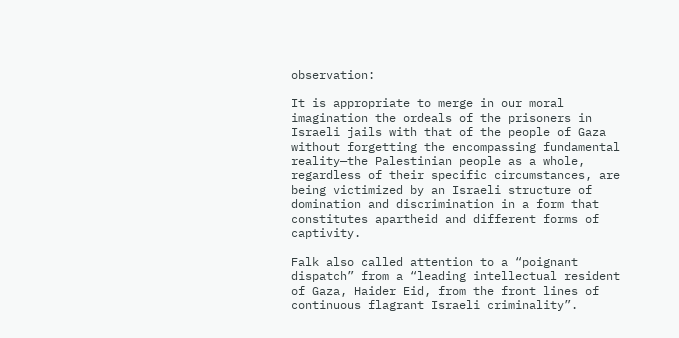observation:

It is appropriate to merge in our moral imagination the ordeals of the prisoners in Israeli jails with that of the people of Gaza without forgetting the encompassing fundamental reality—the Palestinian people as a whole, regardless of their specific circumstances, are being victimized by an Israeli structure of domination and discrimination in a form that constitutes apartheid and different forms of captivity.

Falk also called attention to a “poignant dispatch” from a “leading intellectual resident of Gaza, Haider Eid, from the front lines of continuous flagrant Israeli criminality”.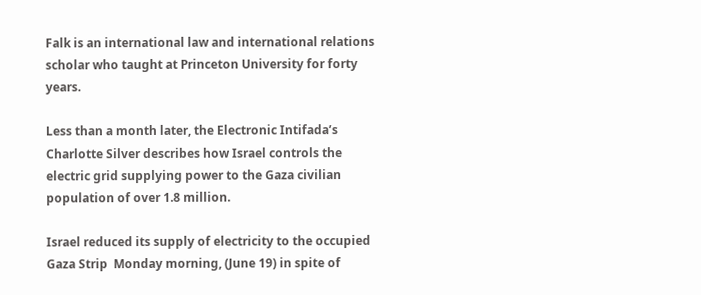Falk is an international law and international relations scholar who taught at Princeton University for forty years.

Less than a month later, the Electronic Intifada’s Charlotte Silver describes how Israel controls the electric grid supplying power to the Gaza civilian population of over 1.8 million.

Israel reduced its supply of electricity to the occupied Gaza Strip  Monday morning, (June 19) in spite of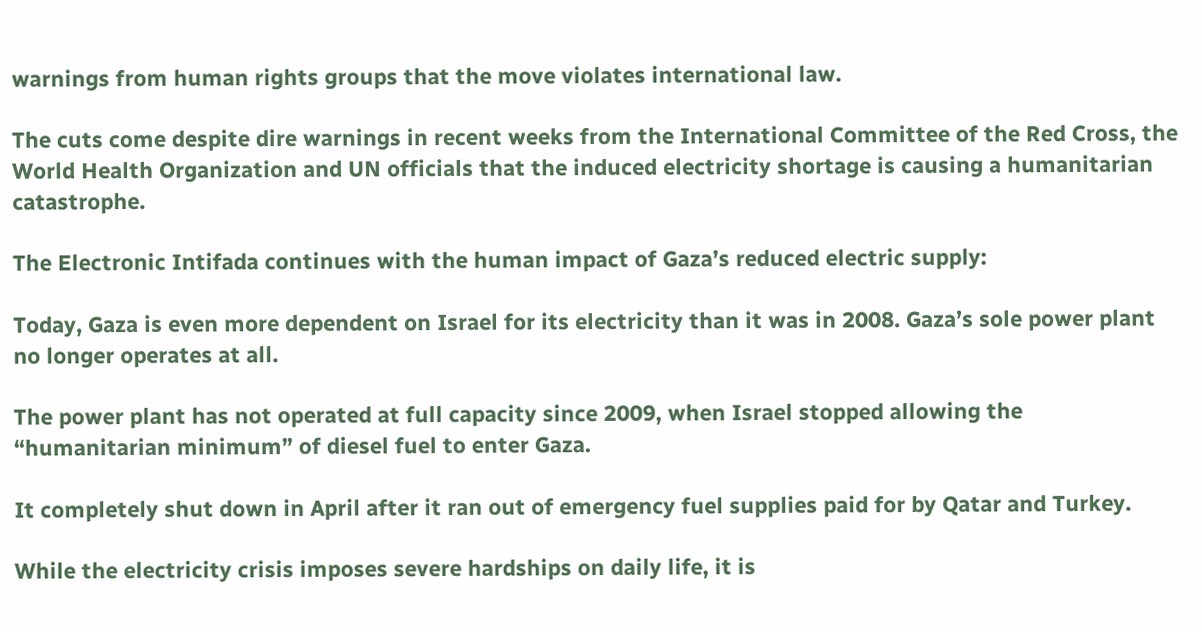warnings from human rights groups that the move violates international law.

The cuts come despite dire warnings in recent weeks from the International Committee of the Red Cross, the World Health Organization and UN officials that the induced electricity shortage is causing a humanitarian catastrophe.

The Electronic Intifada continues with the human impact of Gaza’s reduced electric supply:

Today, Gaza is even more dependent on Israel for its electricity than it was in 2008. Gaza’s sole power plant no longer operates at all.

The power plant has not operated at full capacity since 2009, when Israel stopped allowing the “humanitarian minimum” of diesel fuel to enter Gaza.

It completely shut down in April after it ran out of emergency fuel supplies paid for by Qatar and Turkey.

While the electricity crisis imposes severe hardships on daily life, it is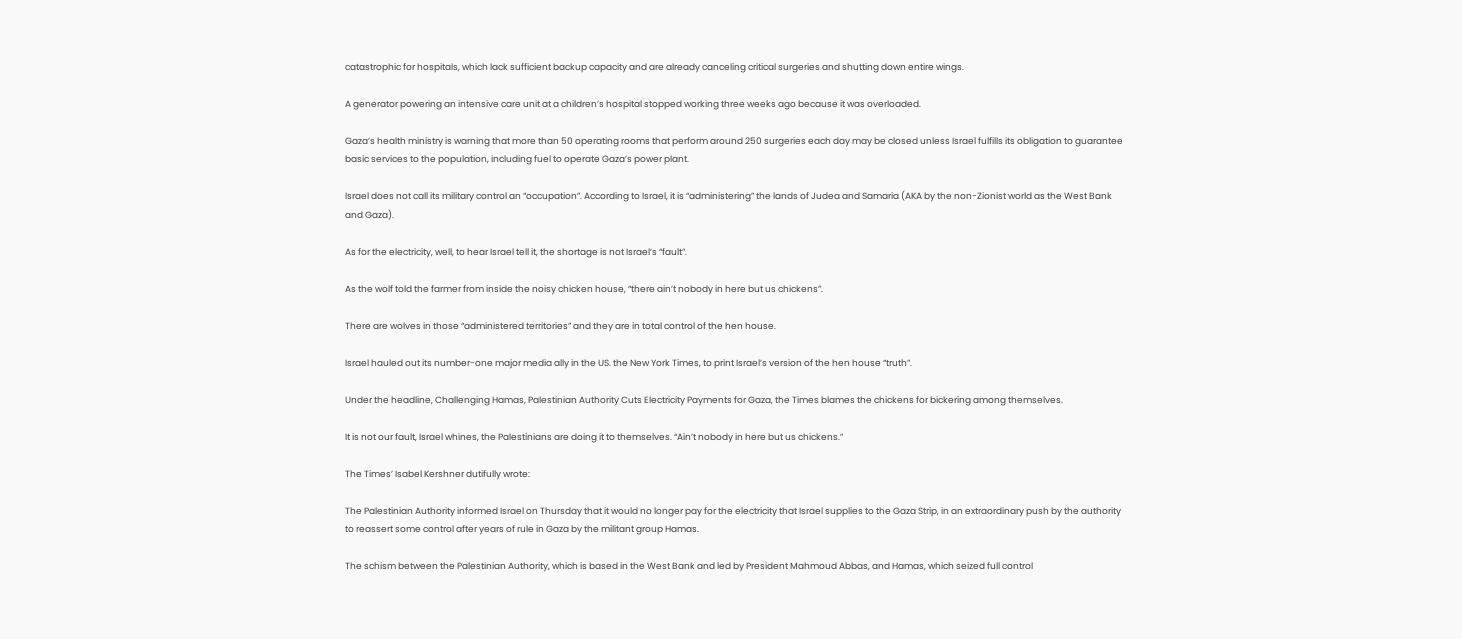catastrophic for hospitals, which lack sufficient backup capacity and are already canceling critical surgeries and shutting down entire wings.

A generator powering an intensive care unit at a children’s hospital stopped working three weeks ago because it was overloaded.

Gaza’s health ministry is warning that more than 50 operating rooms that perform around 250 surgeries each day may be closed unless Israel fulfills its obligation to guarantee basic services to the population, including fuel to operate Gaza’s power plant.

Israel does not call its military control an “occupation”. According to Israel, it is “administering” the lands of Judea and Samaria (AKA by the non-Zionist world as the West Bank and Gaza).

As for the electricity, well, to hear Israel tell it, the shortage is not Israel’s “fault”.

As the wolf told the farmer from inside the noisy chicken house, “there ain’t nobody in here but us chickens”.

There are wolves in those “administered territories” and they are in total control of the hen house.

Israel hauled out its number-one major media ally in the US. the New York Times, to print Israel’s version of the hen house “truth”.

Under the headline, Challenging Hamas, Palestinian Authority Cuts Electricity Payments for Gaza, the Times blames the chickens for bickering among themselves.

It is not our fault, Israel whines, the Palestinians are doing it to themselves. “Ain’t nobody in here but us chickens.”

The Times’ Isabel Kershner dutifully wrote:

The Palestinian Authority informed Israel on Thursday that it would no longer pay for the electricity that Israel supplies to the Gaza Strip, in an extraordinary push by the authority to reassert some control after years of rule in Gaza by the militant group Hamas.

The schism between the Palestinian Authority, which is based in the West Bank and led by President Mahmoud Abbas, and Hamas, which seized full control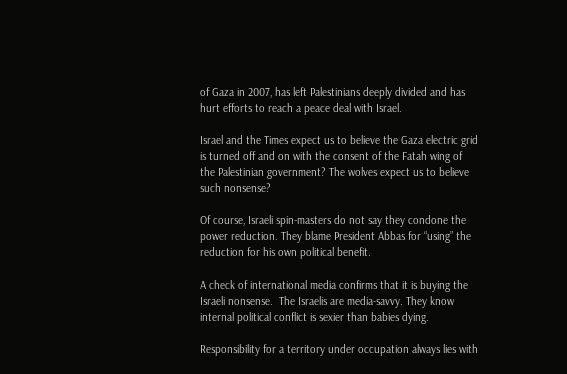of Gaza in 2007, has left Palestinians deeply divided and has hurt efforts to reach a peace deal with Israel.

Israel and the Times expect us to believe the Gaza electric grid is turned off and on with the consent of the Fatah wing of the Palestinian government? The wolves expect us to believe such nonsense?

Of course, Israeli spin-masters do not say they condone the power reduction. They blame President Abbas for “using” the reduction for his own political benefit.

A check of international media confirms that it is buying the Israeli nonsense.  The Israelis are media-savvy. They know internal political conflict is sexier than babies dying.

Responsibility for a territory under occupation always lies with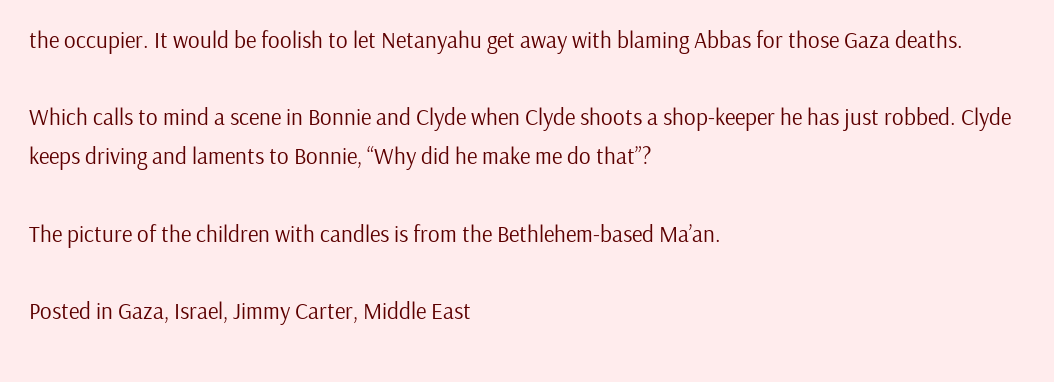the occupier. It would be foolish to let Netanyahu get away with blaming Abbas for those Gaza deaths.

Which calls to mind a scene in Bonnie and Clyde when Clyde shoots a shop-keeper he has just robbed. Clyde keeps driving and laments to Bonnie, “Why did he make me do that”?

The picture of the children with candles is from the Bethlehem-based Ma’an.

Posted in Gaza, Israel, Jimmy Carter, Middle East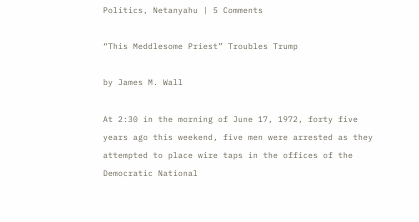Politics, Netanyahu | 5 Comments

“This Meddlesome Priest” Troubles Trump

by James M. Wall

At 2:30 in the morning of June 17, 1972, forty five years ago this weekend, five men were arrested as they attempted to place wire taps in the offices of the Democratic National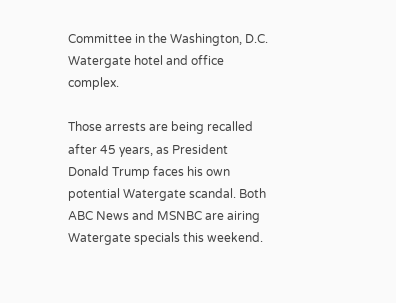Committee in the Washington, D.C. Watergate hotel and office complex.

Those arrests are being recalled after 45 years, as President Donald Trump faces his own potential Watergate scandal. Both ABC News and MSNBC are airing Watergate specials this weekend.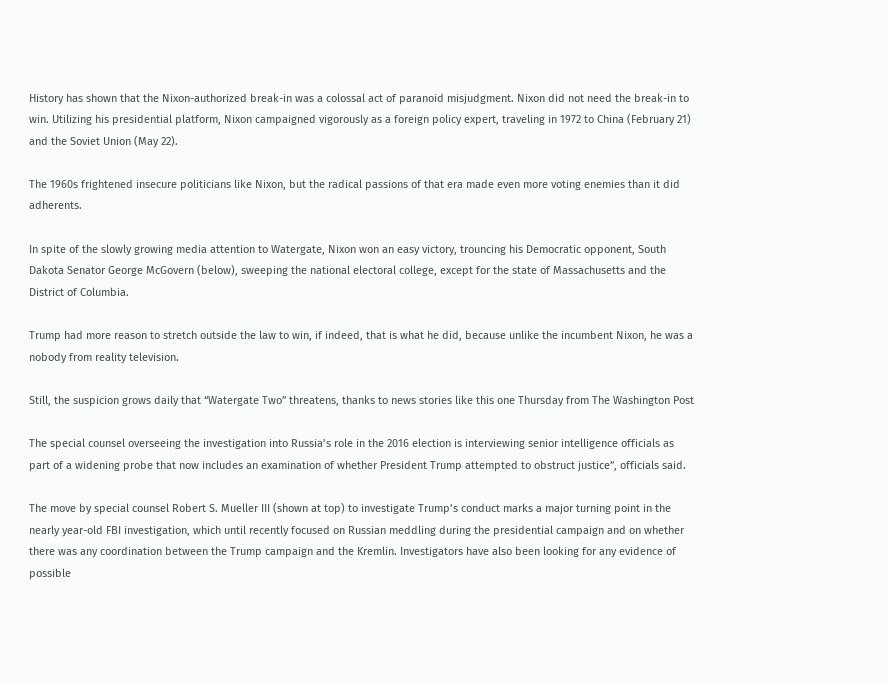History has shown that the Nixon-authorized break-in was a colossal act of paranoid misjudgment. Nixon did not need the break-in to win. Utilizing his presidential platform, Nixon campaigned vigorously as a foreign policy expert, traveling in 1972 to China (February 21) and the Soviet Union (May 22).

The 1960s frightened insecure politicians like Nixon, but the radical passions of that era made even more voting enemies than it did adherents.

In spite of the slowly growing media attention to Watergate, Nixon won an easy victory, trouncing his Democratic opponent, South Dakota Senator George McGovern (below), sweeping the national electoral college, except for the state of Massachusetts and the District of Columbia.

Trump had more reason to stretch outside the law to win, if indeed, that is what he did, because unlike the incumbent Nixon, he was a nobody from reality television.

Still, the suspicion grows daily that “Watergate Two” threatens, thanks to news stories like this one Thursday from The Washington Post

The special counsel overseeing the investigation into Russia’s role in the 2016 election is interviewing senior intelligence officials as part of a widening probe that now includes an examination of whether President Trump attempted to obstruct justice”, officials said.

The move by special counsel Robert S. Mueller III (shown at top) to investigate Trump’s conduct marks a major turning point in the nearly year-old FBI investigation, which until recently focused on Russian meddling during the presidential campaign and on whether there was any coordination between the Trump campaign and the Kremlin. Investigators have also been looking for any evidence of possible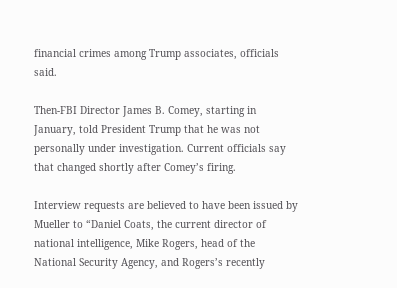financial crimes among Trump associates, officials said.

Then-FBI Director James B. Comey, starting in January, told President Trump that he was not personally under investigation. Current officials say that changed shortly after Comey’s firing.

Interview requests are believed to have been issued by Mueller to “Daniel Coats, the current director of national intelligence, Mike Rogers, head of the National Security Agency, and Rogers’s recently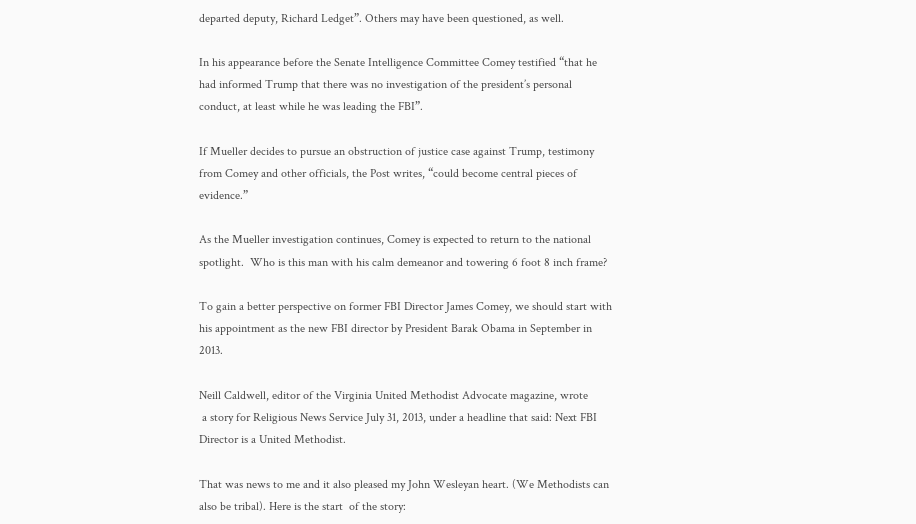departed deputy, Richard Ledget”. Others may have been questioned, as well.

In his appearance before the Senate Intelligence Committee Comey testified “that he had informed Trump that there was no investigation of the president’s personal conduct, at least while he was leading the FBI”.

If Mueller decides to pursue an obstruction of justice case against Trump, testimony from Comey and other officials, the Post writes, “could become central pieces of evidence.”

As the Mueller investigation continues, Comey is expected to return to the national spotlight.  Who is this man with his calm demeanor and towering 6 foot 8 inch frame?

To gain a better perspective on former FBI Director James Comey, we should start with his appointment as the new FBI director by President Barak Obama in September in 2013.

Neill Caldwell, editor of the Virginia United Methodist Advocate magazine, wrote
 a story for Religious News Service July 31, 2013, under a headline that said: Next FBI Director is a United Methodist.

That was news to me and it also pleased my John Wesleyan heart. (We Methodists can also be tribal). Here is the start  of the story: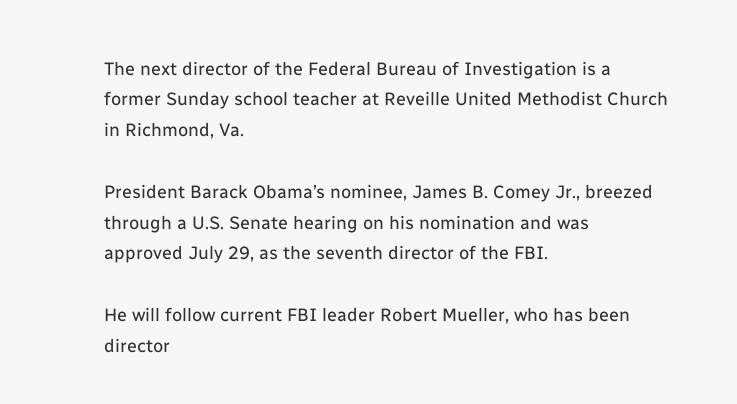The next director of the Federal Bureau of Investigation is a former Sunday school teacher at Reveille United Methodist Church in Richmond, Va.

President Barack Obama’s nominee, James B. Comey Jr., breezed through a U.S. Senate hearing on his nomination and was approved July 29, as the seventh director of the FBI.

He will follow current FBI leader Robert Mueller, who has been director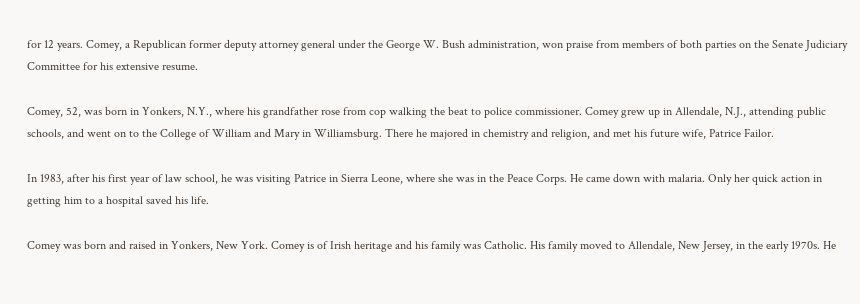for 12 years. Comey, a Republican former deputy attorney general under the George W. Bush administration, won praise from members of both parties on the Senate Judiciary Committee for his extensive resume.

Comey, 52, was born in Yonkers, N.Y., where his grandfather rose from cop walking the beat to police commissioner. Comey grew up in Allendale, N.J., attending public schools, and went on to the College of William and Mary in Williamsburg. There he majored in chemistry and religion, and met his future wife, Patrice Failor.

In 1983, after his first year of law school, he was visiting Patrice in Sierra Leone, where she was in the Peace Corps. He came down with malaria. Only her quick action in getting him to a hospital saved his life.

Comey was born and raised in Yonkers, New York. Comey is of Irish heritage and his family was Catholic. His family moved to Allendale, New Jersey, in the early 1970s. He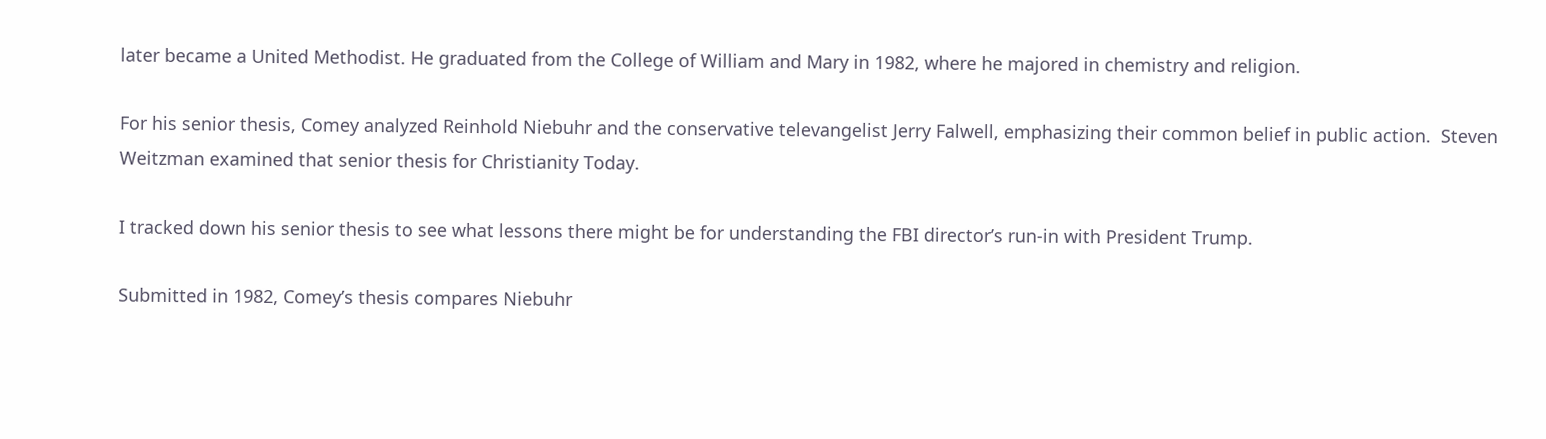later became a United Methodist. He graduated from the College of William and Mary in 1982, where he majored in chemistry and religion.

For his senior thesis, Comey analyzed Reinhold Niebuhr and the conservative televangelist Jerry Falwell, emphasizing their common belief in public action.  Steven Weitzman examined that senior thesis for Christianity Today.

I tracked down his senior thesis to see what lessons there might be for understanding the FBI director’s run-in with President Trump.

Submitted in 1982, Comey’s thesis compares Niebuhr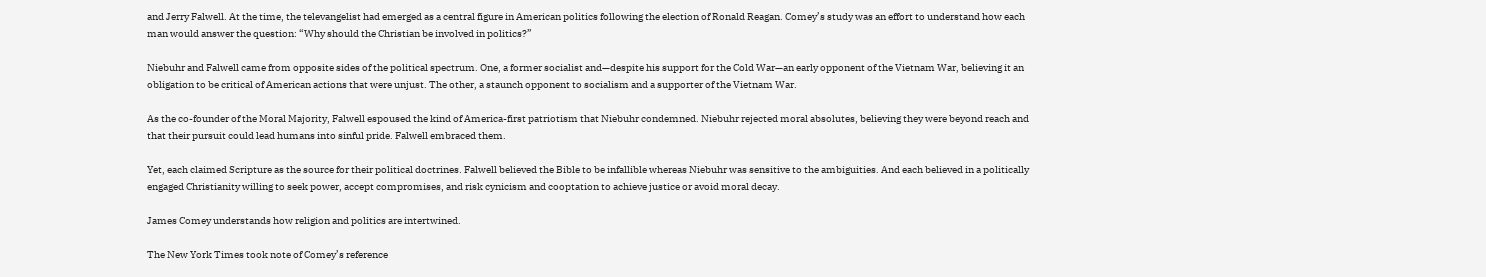and Jerry Falwell. At the time, the televangelist had emerged as a central figure in American politics following the election of Ronald Reagan. Comey’s study was an effort to understand how each man would answer the question: “Why should the Christian be involved in politics?”

Niebuhr and Falwell came from opposite sides of the political spectrum. One, a former socialist and—despite his support for the Cold War—an early opponent of the Vietnam War, believing it an obligation to be critical of American actions that were unjust. The other, a staunch opponent to socialism and a supporter of the Vietnam War.

As the co-founder of the Moral Majority, Falwell espoused the kind of America-first patriotism that Niebuhr condemned. Niebuhr rejected moral absolutes, believing they were beyond reach and that their pursuit could lead humans into sinful pride. Falwell embraced them.

Yet, each claimed Scripture as the source for their political doctrines. Falwell believed the Bible to be infallible whereas Niebuhr was sensitive to the ambiguities. And each believed in a politically engaged Christianity willing to seek power, accept compromises, and risk cynicism and cooptation to achieve justice or avoid moral decay.

James Comey understands how religion and politics are intertwined.

The New York Times took note of Comey’s reference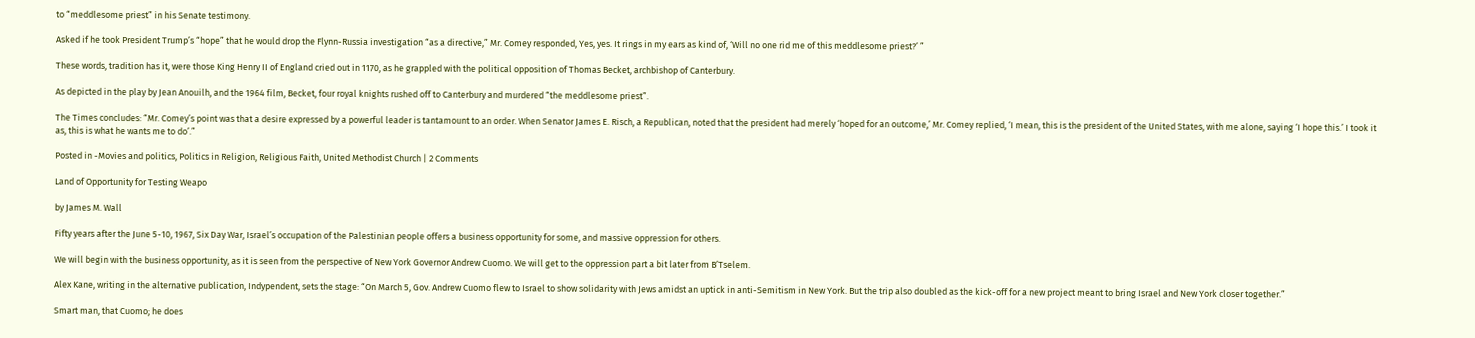to “meddlesome priest” in his Senate testimony.

Asked if he took President Trump’s “hope” that he would drop the Flynn-Russia investigation “as a directive,” Mr. Comey responded, Yes, yes. It rings in my ears as kind of, ‘Will no one rid me of this meddlesome priest?’ ”

These words, tradition has it, were those King Henry II of England cried out in 1170, as he grappled with the political opposition of Thomas Becket, archbishop of Canterbury.

As depicted in the play by Jean Anouilh, and the 1964 film, Becket, four royal knights rushed off to Canterbury and murdered “the meddlesome priest”.

The Times concludes: “Mr. Comey’s point was that a desire expressed by a powerful leader is tantamount to an order. When Senator James E. Risch, a Republican, noted that the president had merely ‘hoped for an outcome,’ Mr. Comey replied, ‘I mean, this is the president of the United States, with me alone, saying ‘I hope this.’ I took it as, this is what he wants me to do’.”

Posted in -Movies and politics, Politics in Religion, Religious Faith, United Methodist Church | 2 Comments

Land of Opportunity for Testing Weapo

by James M. Wall

Fifty years after the June 5-10, 1967, Six Day War, Israel’s occupation of the Palestinian people offers a business opportunity for some, and massive oppression for others.

We will begin with the business opportunity, as it is seen from the perspective of New York Governor Andrew Cuomo. We will get to the oppression part a bit later from B’Tselem.

Alex Kane, writing in the alternative publication, Indypendent, sets the stage: “On March 5, Gov. Andrew Cuomo flew to Israel to show solidarity with Jews amidst an uptick in anti-Semitism in New York. But the trip also doubled as the kick-off for a new project meant to bring Israel and New York closer together.”

Smart man, that Cuomo; he does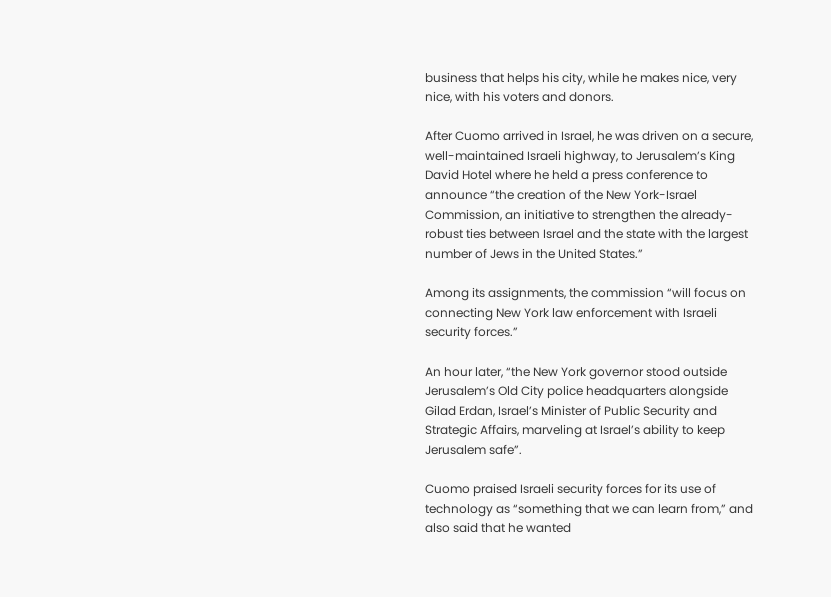business that helps his city, while he makes nice, very nice, with his voters and donors.

After Cuomo arrived in Israel, he was driven on a secure, well-maintained Israeli highway, to Jerusalem’s King David Hotel where he held a press conference to announce “the creation of the New York-Israel Commission, an initiative to strengthen the already-robust ties between Israel and the state with the largest number of Jews in the United States.”

Among its assignments, the commission “will focus on connecting New York law enforcement with Israeli security forces.”

An hour later, “the New York governor stood outside Jerusalem’s Old City police headquarters alongside Gilad Erdan, Israel’s Minister of Public Security and Strategic Affairs, marveling at Israel’s ability to keep Jerusalem safe”.

Cuomo praised Israeli security forces for its use of technology as “something that we can learn from,” and also said that he wanted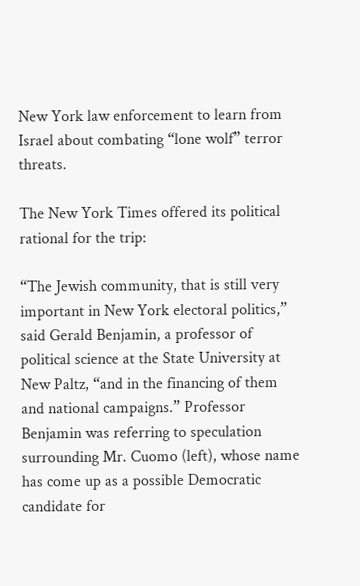New York law enforcement to learn from Israel about combating “lone wolf” terror threats.

The New York Times offered its political rational for the trip:

“The Jewish community, that is still very important in New York electoral politics,” said Gerald Benjamin, a professor of political science at the State University at New Paltz, “and in the financing of them and national campaigns.” Professor Benjamin was referring to speculation surrounding Mr. Cuomo (left), whose name has come up as a possible Democratic candidate for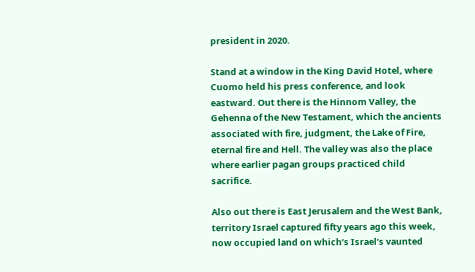president in 2020.

Stand at a window in the King David Hotel, where Cuomo held his press conference, and look eastward. Out there is the Hinnom Valley, the Gehenna of the New Testament, which the ancients associated with fire, judgment, the Lake of Fire, eternal fire and Hell. The valley was also the place where earlier pagan groups practiced child sacrifice.

Also out there is East Jerusalem and the West Bank, territory Israel captured fifty years ago this week, now occupied land on which’s Israel’s vaunted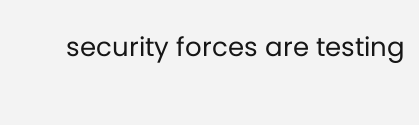security forces are testing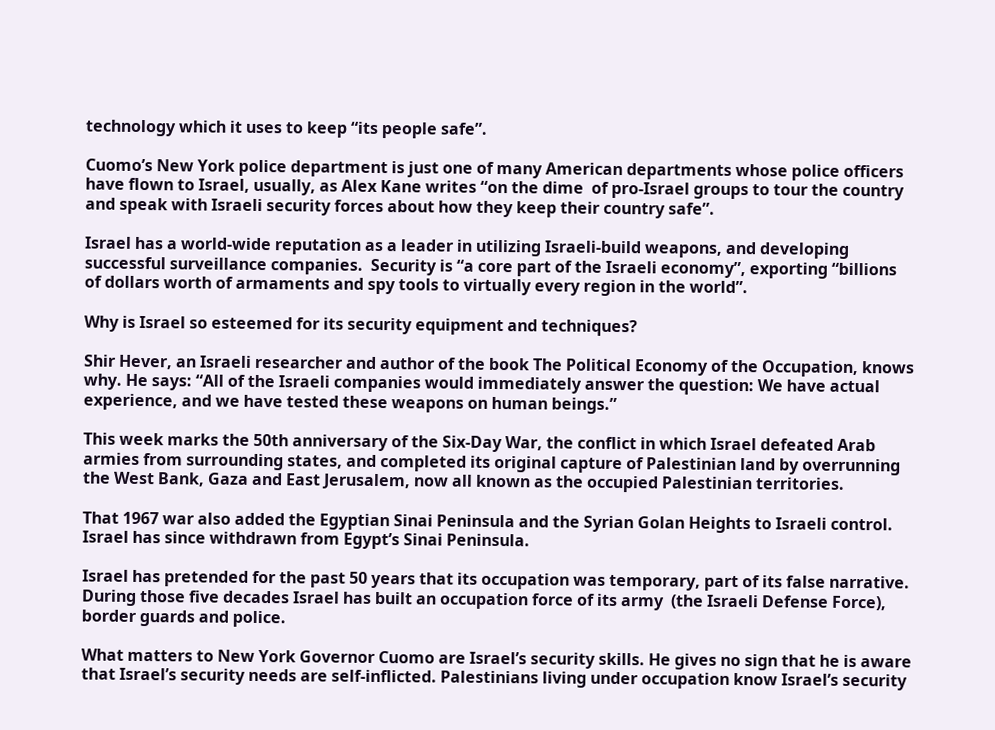technology which it uses to keep “its people safe”.

Cuomo’s New York police department is just one of many American departments whose police officers have flown to Israel, usually, as Alex Kane writes “on the dime  of pro-Israel groups to tour the country and speak with Israeli security forces about how they keep their country safe”.

Israel has a world-wide reputation as a leader in utilizing Israeli-build weapons, and developing successful surveillance companies.  Security is “a core part of the Israeli economy”, exporting “billions of dollars worth of armaments and spy tools to virtually every region in the world”.

Why is Israel so esteemed for its security equipment and techniques?

Shir Hever, an Israeli researcher and author of the book The Political Economy of the Occupation, knows why. He says: “All of the Israeli companies would immediately answer the question: We have actual experience, and we have tested these weapons on human beings.”

This week marks the 50th anniversary of the Six-Day War, the conflict in which Israel defeated Arab armies from surrounding states, and completed its original capture of Palestinian land by overrunning the West Bank, Gaza and East Jerusalem, now all known as the occupied Palestinian territories.

That 1967 war also added the Egyptian Sinai Peninsula and the Syrian Golan Heights to Israeli control. Israel has since withdrawn from Egypt’s Sinai Peninsula.

Israel has pretended for the past 50 years that its occupation was temporary, part of its false narrative. During those five decades Israel has built an occupation force of its army  (the Israeli Defense Force), border guards and police.

What matters to New York Governor Cuomo are Israel’s security skills. He gives no sign that he is aware that Israel’s security needs are self-inflicted. Palestinians living under occupation know Israel’s security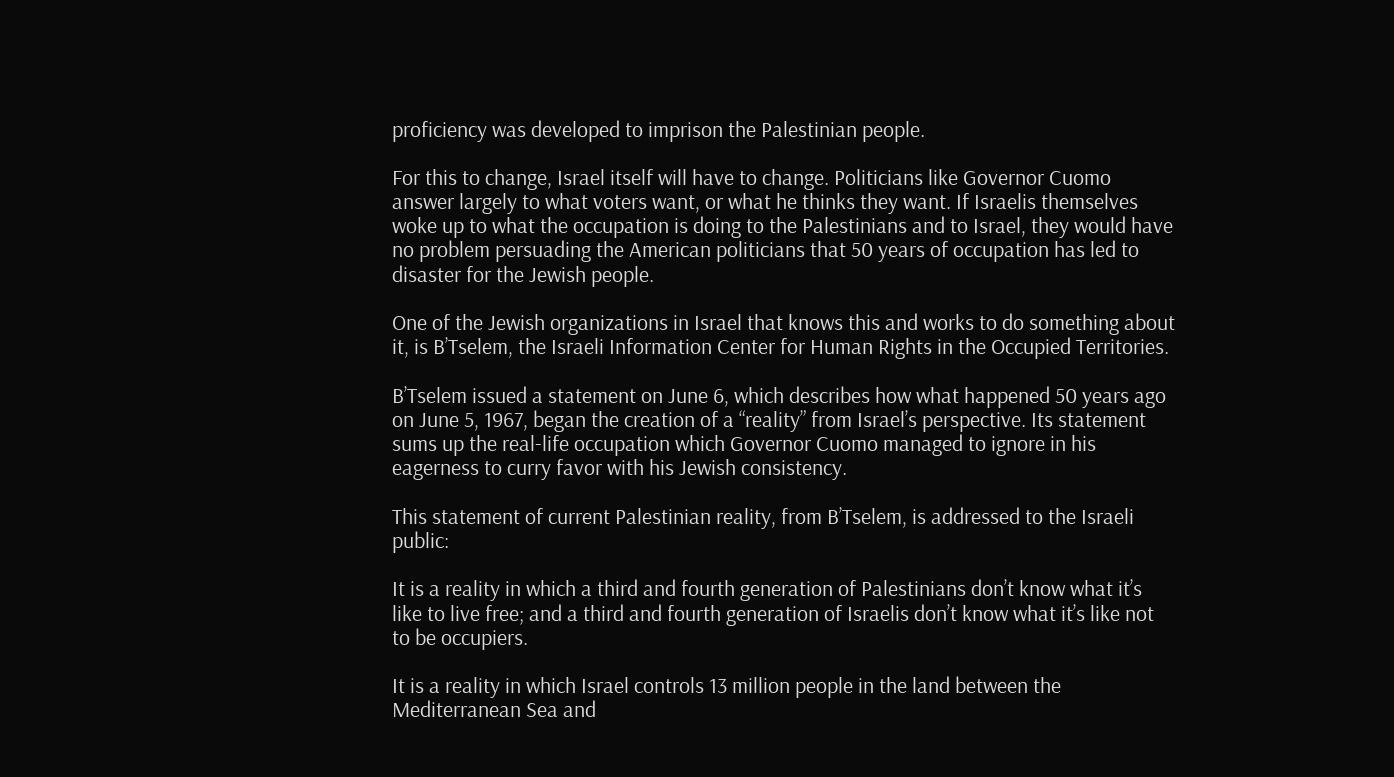proficiency was developed to imprison the Palestinian people.

For this to change, Israel itself will have to change. Politicians like Governor Cuomo answer largely to what voters want, or what he thinks they want. If Israelis themselves woke up to what the occupation is doing to the Palestinians and to Israel, they would have no problem persuading the American politicians that 50 years of occupation has led to disaster for the Jewish people.

One of the Jewish organizations in Israel that knows this and works to do something about it, is B’Tselem, the Israeli Information Center for Human Rights in the Occupied Territories.

B’Tselem issued a statement on June 6, which describes how what happened 50 years ago on June 5, 1967, began the creation of a “reality” from Israel’s perspective. Its statement sums up the real-life occupation which Governor Cuomo managed to ignore in his eagerness to curry favor with his Jewish consistency.

This statement of current Palestinian reality, from B’Tselem, is addressed to the Israeli public:

It is a reality in which a third and fourth generation of Palestinians don’t know what it’s like to live free; and a third and fourth generation of Israelis don’t know what it’s like not to be occupiers.

It is a reality in which Israel controls 13 million people in the land between the Mediterranean Sea and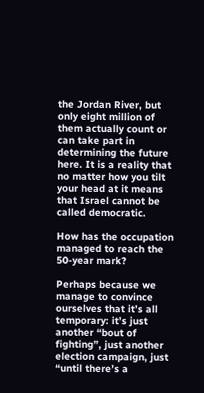the Jordan River, but only eight million of them actually count or can take part in determining the future here. It is a reality that no matter how you tilt your head at it means that Israel cannot be called democratic.

How has the occupation managed to reach the 50-year mark?

Perhaps because we manage to convince ourselves that it’s all temporary: it’s just another “bout of fighting”, just another election campaign, just “until there’s a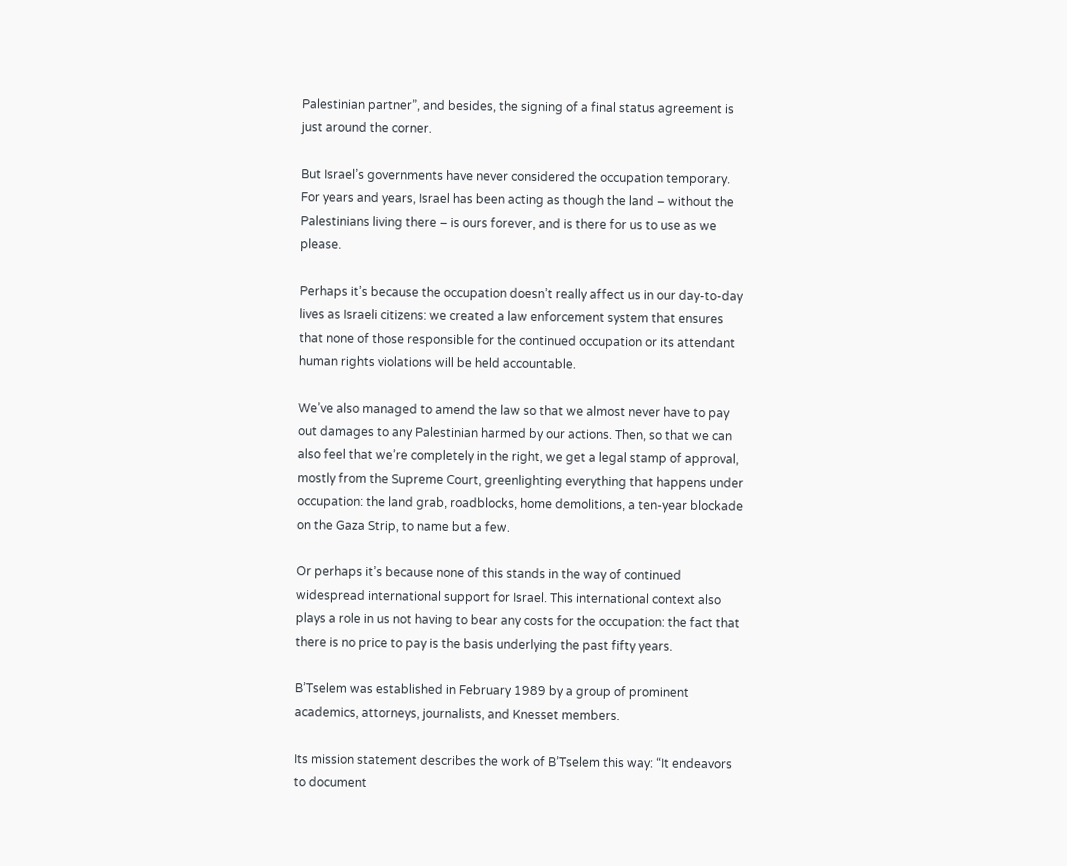Palestinian partner”, and besides, the signing of a final status agreement is just around the corner.

But Israel’s governments have never considered the occupation temporary. For years and years, Israel has been acting as though the land – without the Palestinians living there – is ours forever, and is there for us to use as we please.

Perhaps it’s because the occupation doesn’t really affect us in our day-to-day lives as Israeli citizens: we created a law enforcement system that ensures that none of those responsible for the continued occupation or its attendant human rights violations will be held accountable.

We’ve also managed to amend the law so that we almost never have to pay out damages to any Palestinian harmed by our actions. Then, so that we can also feel that we’re completely in the right, we get a legal stamp of approval, mostly from the Supreme Court, greenlighting everything that happens under occupation: the land grab, roadblocks, home demolitions, a ten-year blockade on the Gaza Strip, to name but a few.

Or perhaps it’s because none of this stands in the way of continued widespread international support for Israel. This international context also plays a role in us not having to bear any costs for the occupation: the fact that there is no price to pay is the basis underlying the past fifty years.

B’Tselem was established in February 1989 by a group of prominent academics, attorneys, journalists, and Knesset members.

Its mission statement describes the work of B’Tselem this way: “It endeavors to document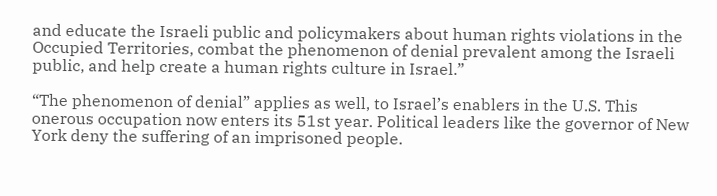and educate the Israeli public and policymakers about human rights violations in the Occupied Territories, combat the phenomenon of denial prevalent among the Israeli public, and help create a human rights culture in Israel.”

“The phenomenon of denial” applies as well, to Israel’s enablers in the U.S. This onerous occupation now enters its 51st year. Political leaders like the governor of New York deny the suffering of an imprisoned people.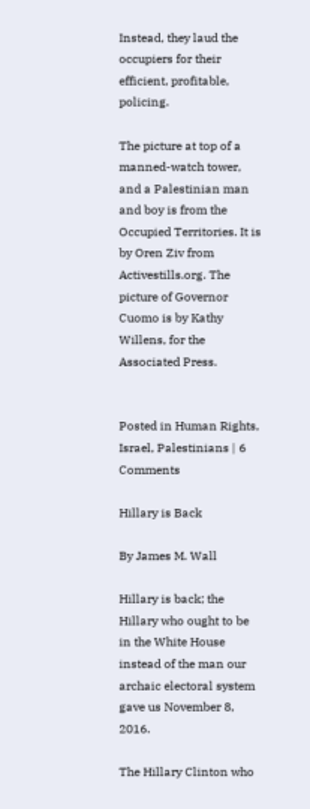Instead, they laud the occupiers for their efficient, profitable, policing.

The picture at top of a manned-watch tower, and a Palestinian man and boy is from the Occupied Territories. It is by Oren Ziv from Activestills.org. The picture of Governor Cuomo is by Kathy Willens, for the Associated Press.


Posted in Human Rights, Israel, Palestinians | 6 Comments

Hillary is Back

By James M. Wall

Hillary is back; the Hillary who ought to be in the White House instead of the man our archaic electoral system gave us November 8, 2016.

The Hillary Clinton who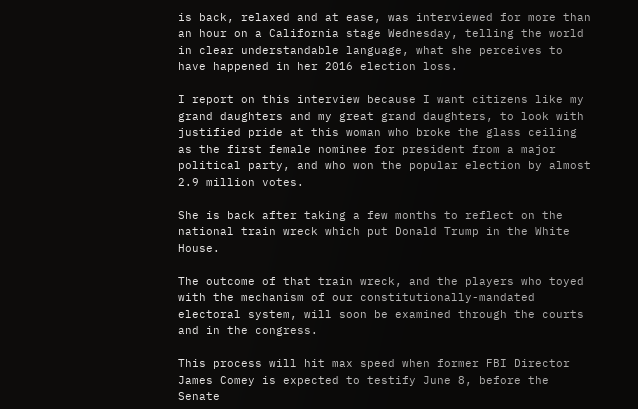is back, relaxed and at ease, was interviewed for more than an hour on a California stage Wednesday, telling the world in clear understandable language, what she perceives to have happened in her 2016 election loss.

I report on this interview because I want citizens like my grand daughters and my great grand daughters, to look with justified pride at this woman who broke the glass ceiling as the first female nominee for president from a major political party, and who won the popular election by almost 2.9 million votes.

She is back after taking a few months to reflect on the national train wreck which put Donald Trump in the White House.

The outcome of that train wreck, and the players who toyed with the mechanism of our constitutionally-mandated electoral system, will soon be examined through the courts and in the congress.

This process will hit max speed when former FBI Director James Comey is expected to testify June 8, before the Senate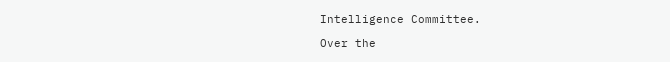Intelligence Committee.

Over the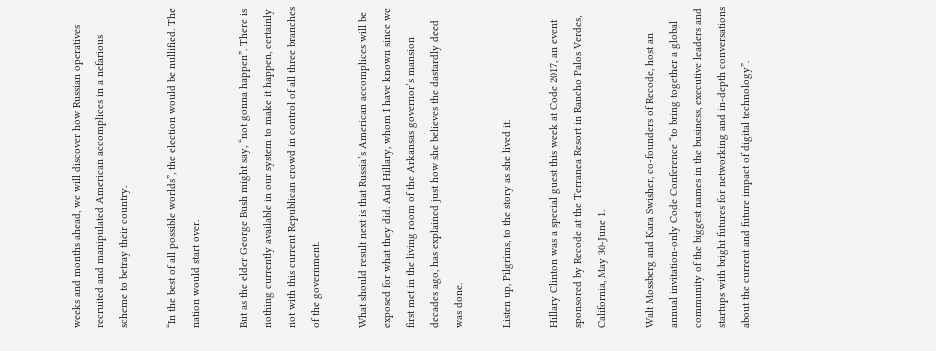weeks and months ahead, we will discover how Russian operatives recruited and manipulated American accomplices in a nefarious scheme to betray their country.

“In the best of all possible worlds”, the election would be nullified. The nation would start over.

But as the elder George Bush might say, “not gonna happen”. There is nothing currently available in our system to make it happen, certainly not with this current Republican crowd in control of all three branches of the government.

What should result next is that Russia’s American accomplices will be exposed for what they did. And Hillary, whom I have known since we first met in the living room of the Arkansas governor’s mansion decades ago, has explained just how she believes the dastardly deed was done.

Listen up, Pilgrims, to the story as she lived it.

Hillary Clinton was a special guest this week at Code 2017, an event sponsored by Recode at the Terranea Resort in Rancho Palos Verdes, California, May 30-June 1.

Walt Mossberg and Kara Swisher, co-founders of Recode, host an annual invitation-only Code Conference “to bring together a global community of the biggest names in the business, executive leaders and startups with bright futures for networking and in-depth conversations about the current and future impact of digital technology”.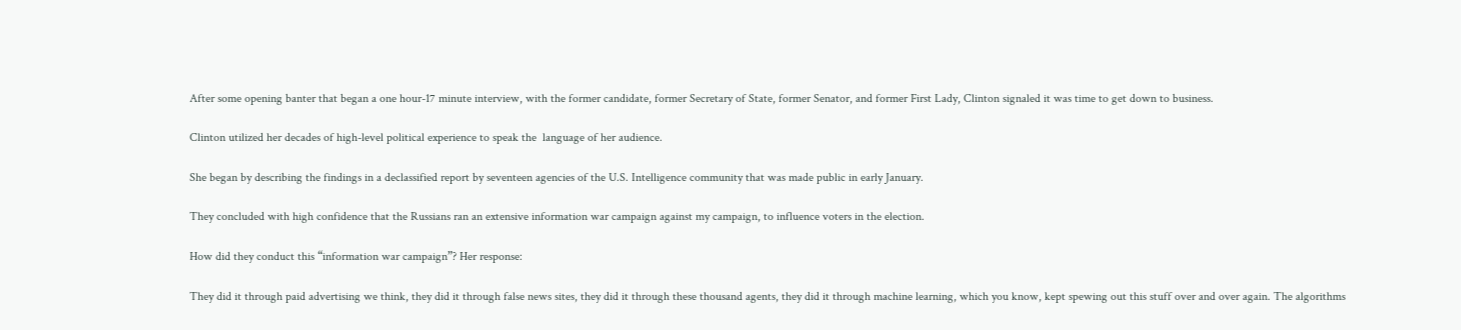After some opening banter that began a one hour-17 minute interview, with the former candidate, former Secretary of State, former Senator, and former First Lady, Clinton signaled it was time to get down to business.

Clinton utilized her decades of high-level political experience to speak the  language of her audience.

She began by describing the findings in a declassified report by seventeen agencies of the U.S. Intelligence community that was made public in early January.

They concluded with high confidence that the Russians ran an extensive information war campaign against my campaign, to influence voters in the election.

How did they conduct this “information war campaign”? Her response:

They did it through paid advertising we think, they did it through false news sites, they did it through these thousand agents, they did it through machine learning, which you know, kept spewing out this stuff over and over again. The algorithms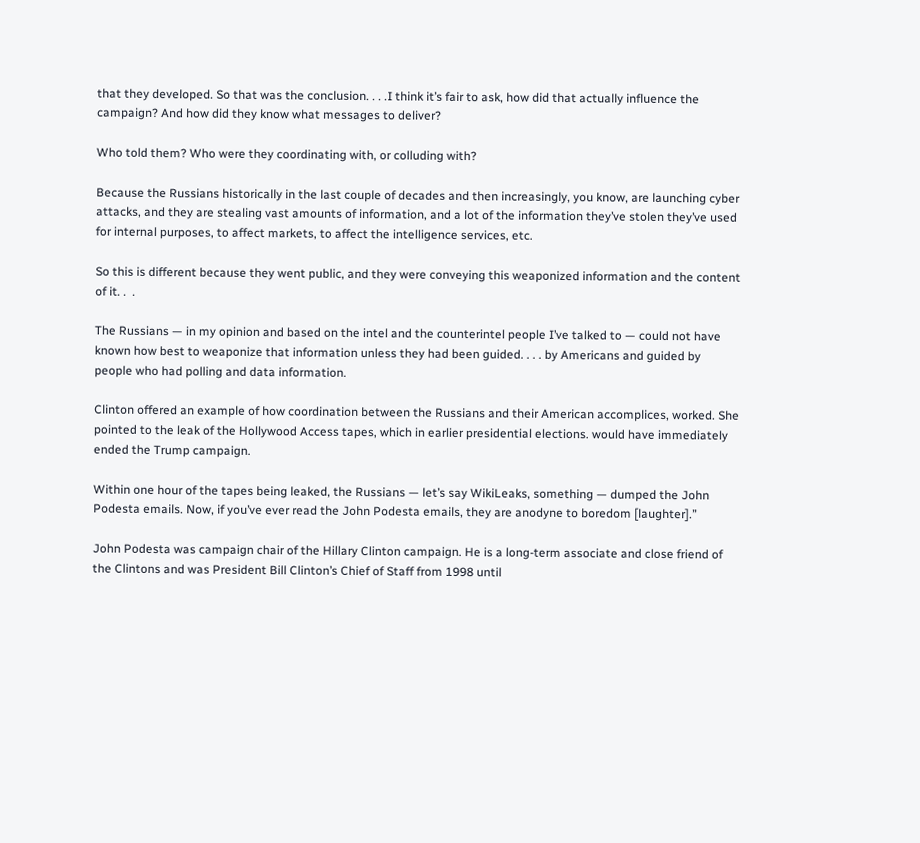that they developed. So that was the conclusion. . . .I think it’s fair to ask, how did that actually influence the campaign? And how did they know what messages to deliver?

Who told them? Who were they coordinating with, or colluding with?

Because the Russians historically in the last couple of decades and then increasingly, you know, are launching cyber attacks, and they are stealing vast amounts of information, and a lot of the information they’ve stolen they’ve used for internal purposes, to affect markets, to affect the intelligence services, etc.

So this is different because they went public, and they were conveying this weaponized information and the content of it. .  .

The Russians — in my opinion and based on the intel and the counterintel people I’ve talked to — could not have known how best to weaponize that information unless they had been guided. . . . by Americans and guided by people who had polling and data information.

Clinton offered an example of how coordination between the Russians and their American accomplices, worked. She pointed to the leak of the Hollywood Access tapes, which in earlier presidential elections. would have immediately ended the Trump campaign.

Within one hour of the tapes being leaked, the Russians — let’s say WikiLeaks, something — dumped the John Podesta emails. Now, if you’ve ever read the John Podesta emails, they are anodyne to boredom [laughter].”

John Podesta was campaign chair of the Hillary Clinton campaign. He is a long-term associate and close friend of the Clintons and was President Bill Clinton’s Chief of Staff from 1998 until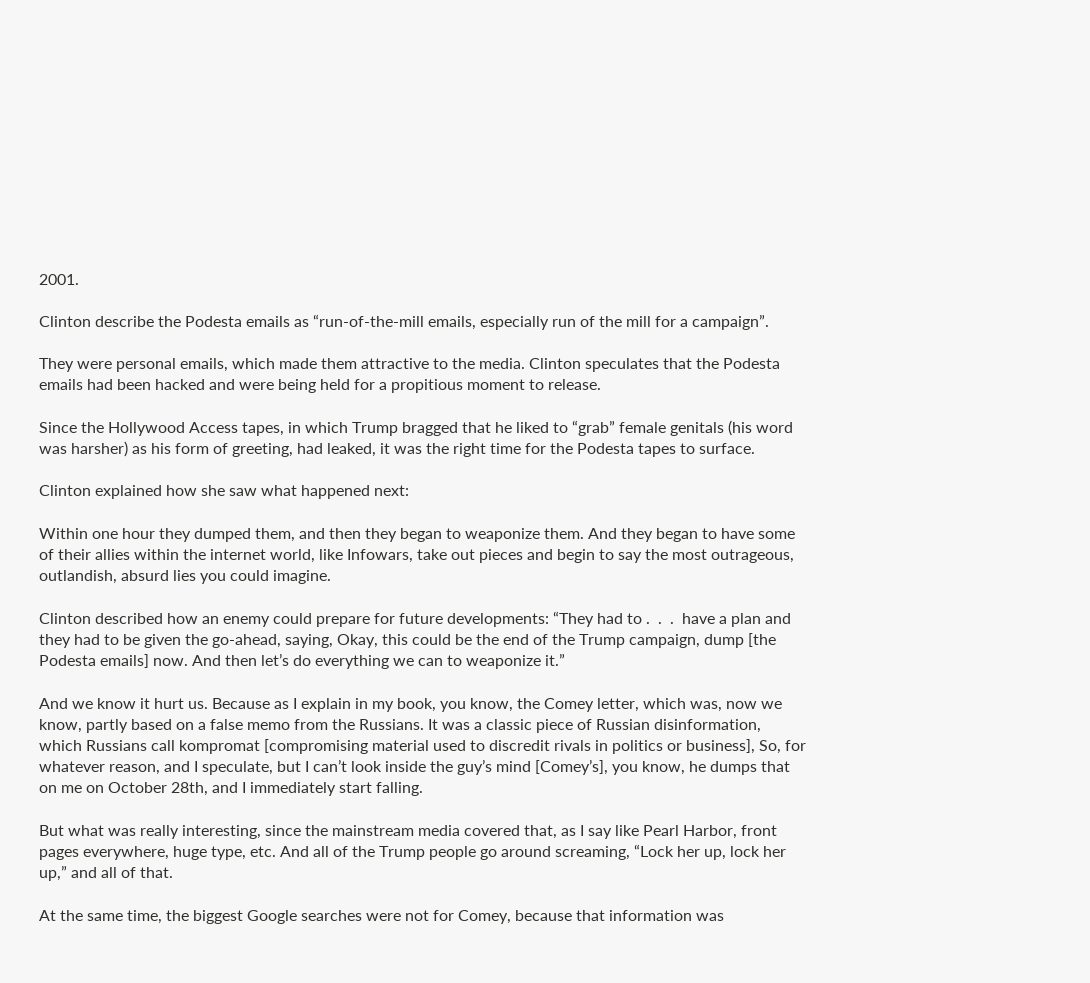2001.

Clinton describe the Podesta emails as “run-of-the-mill emails, especially run of the mill for a campaign”.

They were personal emails, which made them attractive to the media. Clinton speculates that the Podesta emails had been hacked and were being held for a propitious moment to release.

Since the Hollywood Access tapes, in which Trump bragged that he liked to “grab” female genitals (his word was harsher) as his form of greeting, had leaked, it was the right time for the Podesta tapes to surface.

Clinton explained how she saw what happened next:

Within one hour they dumped them, and then they began to weaponize them. And they began to have some of their allies within the internet world, like Infowars, take out pieces and begin to say the most outrageous, outlandish, absurd lies you could imagine.

Clinton described how an enemy could prepare for future developments: “They had to .  .  .  have a plan and they had to be given the go-ahead, saying, Okay, this could be the end of the Trump campaign, dump [the Podesta emails] now. And then let’s do everything we can to weaponize it.”

And we know it hurt us. Because as I explain in my book, you know, the Comey letter, which was, now we know, partly based on a false memo from the Russians. It was a classic piece of Russian disinformation, which Russians call kompromat [compromising material used to discredit rivals in politics or business], So, for whatever reason, and I speculate, but I can’t look inside the guy’s mind [Comey’s], you know, he dumps that on me on October 28th, and I immediately start falling.

But what was really interesting, since the mainstream media covered that, as I say like Pearl Harbor, front pages everywhere, huge type, etc. And all of the Trump people go around screaming, “Lock her up, lock her up,” and all of that.

At the same time, the biggest Google searches were not for Comey, because that information was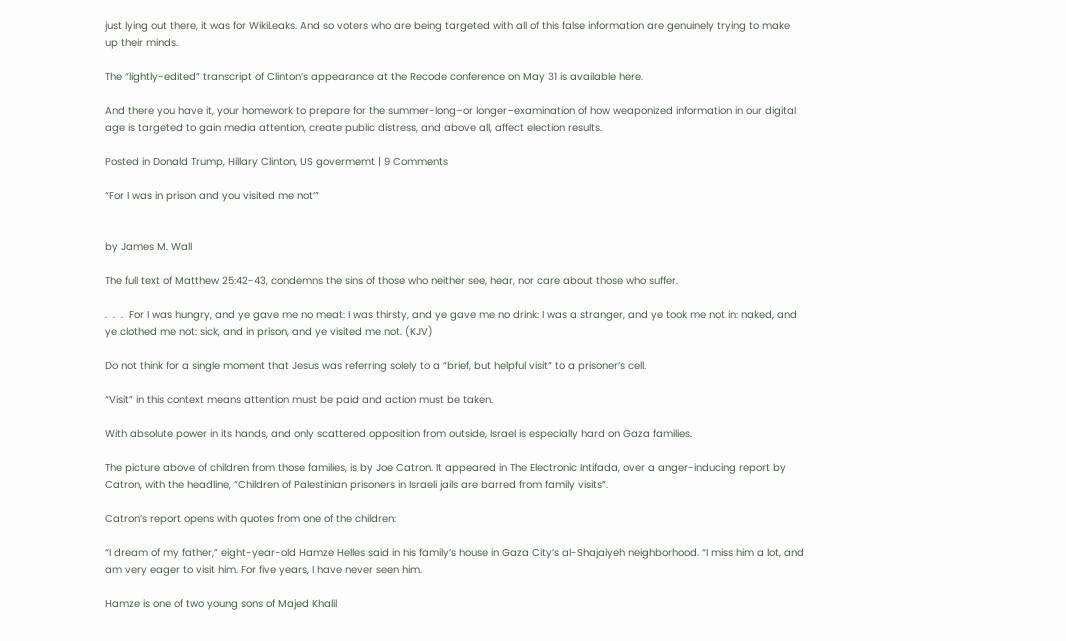just lying out there, it was for WikiLeaks. And so voters who are being targeted with all of this false information are genuinely trying to make up their minds.

The “lightly-edited” transcript of Clinton’s appearance at the Recode conference on May 31 is available here.

And there you have it, your homework to prepare for the summer-long–or longer–examination of how weaponized information in our digital age is targeted to gain media attention, create public distress, and above all, affect election results.

Posted in Donald Trump, Hillary Clinton, US govermemt | 9 Comments

“For I was in prison and you visited me not’”


by James M. Wall

The full text of Matthew 25:42-43, condemns the sins of those who neither see, hear, nor care about those who suffer.

.  .  .  For I was hungry, and ye gave me no meat: I was thirsty, and ye gave me no drink: I was a stranger, and ye took me not in: naked, and ye clothed me not: sick, and in prison, and ye visited me not. (KJV)

Do not think for a single moment that Jesus was referring solely to a “brief, but helpful visit” to a prisoner’s cell.

“Visit” in this context means attention must be paid and action must be taken.

With absolute power in its hands, and only scattered opposition from outside, Israel is especially hard on Gaza families.

The picture above of children from those families, is by Joe Catron. It appeared in The Electronic Intifada, over a anger-inducing report by Catron, with the headline, “Children of Palestinian prisoners in Israeli jails are barred from family visits”.

Catron’s report opens with quotes from one of the children:

“I dream of my father,” eight-year-old Hamze Helles said in his family’s house in Gaza City’s al-Shajaiyeh neighborhood. “I miss him a lot, and am very eager to visit him. For five years, I have never seen him.

Hamze is one of two young sons of Majed Khalil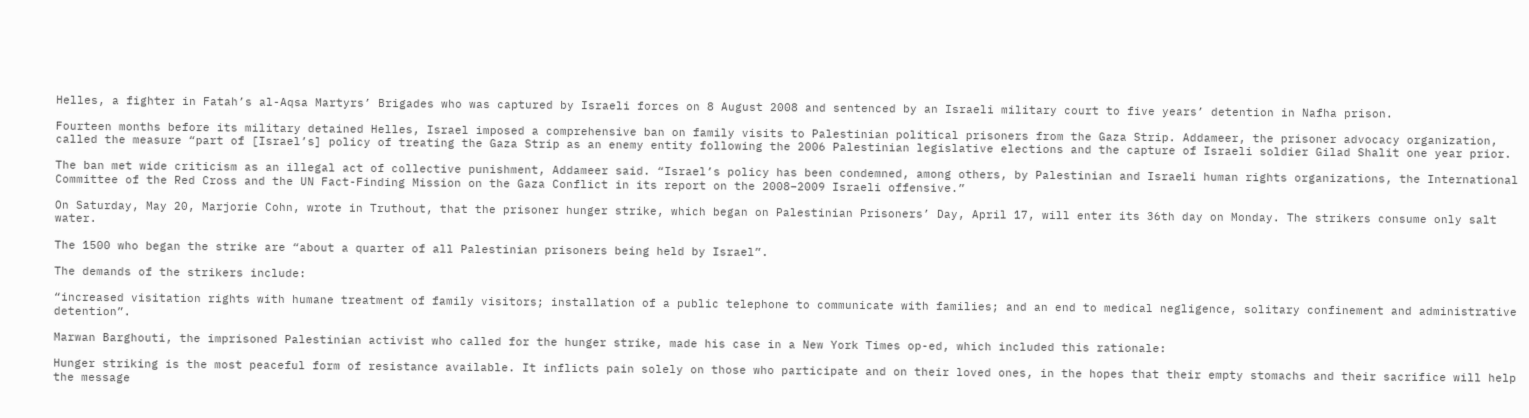Helles, a fighter in Fatah’s al-Aqsa Martyrs’ Brigades who was captured by Israeli forces on 8 August 2008 and sentenced by an Israeli military court to five years’ detention in Nafha prison.

Fourteen months before its military detained Helles, Israel imposed a comprehensive ban on family visits to Palestinian political prisoners from the Gaza Strip. Addameer, the prisoner advocacy organization, called the measure “part of [Israel’s] policy of treating the Gaza Strip as an enemy entity following the 2006 Palestinian legislative elections and the capture of Israeli soldier Gilad Shalit one year prior.

The ban met wide criticism as an illegal act of collective punishment, Addameer said. “Israel’s policy has been condemned, among others, by Palestinian and Israeli human rights organizations, the International Committee of the Red Cross and the UN Fact-Finding Mission on the Gaza Conflict in its report on the 2008–2009 Israeli offensive.”

On Saturday, May 20, Marjorie Cohn, wrote in Truthout, that the prisoner hunger strike, which began on Palestinian Prisoners’ Day, April 17, will enter its 36th day on Monday. The strikers consume only salt water.

The 1500 who began the strike are “about a quarter of all Palestinian prisoners being held by Israel”.

The demands of the strikers include:

“increased visitation rights with humane treatment of family visitors; installation of a public telephone to communicate with families; and an end to medical negligence, solitary confinement and administrative detention”.

Marwan Barghouti, the imprisoned Palestinian activist who called for the hunger strike, made his case in a New York Times op-ed, which included this rationale:

Hunger striking is the most peaceful form of resistance available. It inflicts pain solely on those who participate and on their loved ones, in the hopes that their empty stomachs and their sacrifice will help the message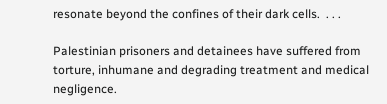resonate beyond the confines of their dark cells.  . . .

Palestinian prisoners and detainees have suffered from torture, inhumane and degrading treatment and medical negligence.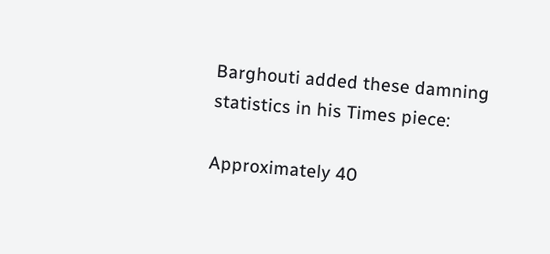Barghouti added these damning statistics in his Times piece:

Approximately 40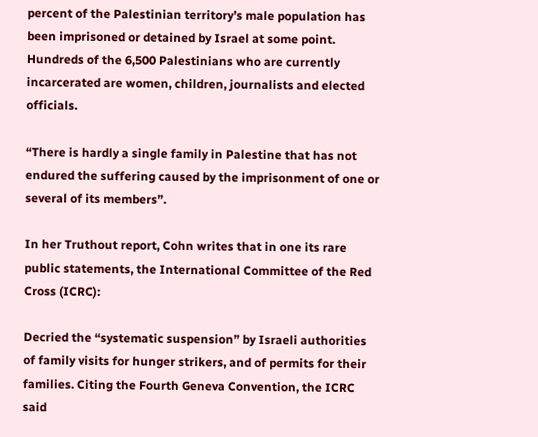percent of the Palestinian territory’s male population has been imprisoned or detained by Israel at some point. Hundreds of the 6,500 Palestinians who are currently incarcerated are women, children, journalists and elected officials.

“There is hardly a single family in Palestine that has not endured the suffering caused by the imprisonment of one or several of its members”.

In her Truthout report, Cohn writes that in one its rare public statements, the International Committee of the Red Cross (ICRC):

Decried the “systematic suspension” by Israeli authorities of family visits for hunger strikers, and of permits for their families. Citing the Fourth Geneva Convention, the ICRC said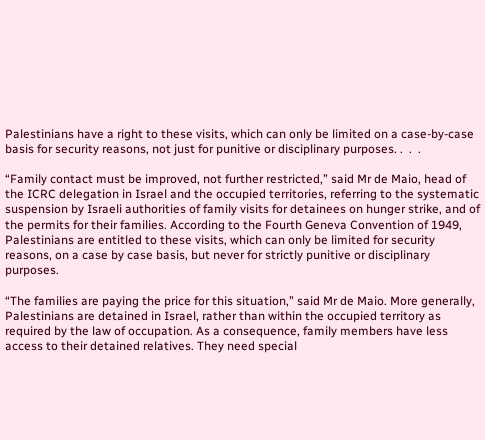Palestinians have a right to these visits, which can only be limited on a case-by-case basis for security reasons, not just for punitive or disciplinary purposes. .  .  .

“Family contact must be improved, not further restricted,” said Mr de Maio, head of the ICRC delegation in Israel and the occupied territories, referring to the systematic suspension by Israeli authorities of family visits for detainees on hunger strike, and of the permits for their families. According to the Fourth Geneva Convention of 1949, Palestinians are entitled to these visits, which can only be limited for security reasons, on a case by case basis, but never for strictly punitive or disciplinary purposes.

“The families are paying the price for this situation,” said Mr de Maio. More generally, Palestinians are detained in Israel, rather than within the occupied territory as required by the law of occupation. As a consequence, family members have less access to their detained relatives. They need special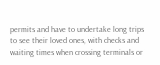permits and have to undertake long trips to see their loved ones, with checks and waiting times when crossing terminals or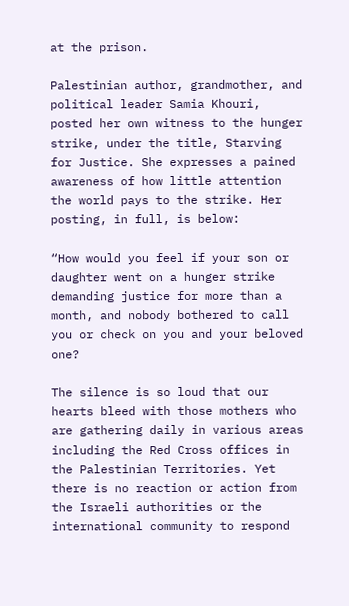at the prison.

Palestinian author, grandmother, and political leader Samia Khouri, posted her own witness to the hunger strike, under the title, Starving for Justice. She expresses a pained awareness of how little attention the world pays to the strike. Her posting, in full, is below:

“How would you feel if your son or daughter went on a hunger strike demanding justice for more than a month, and nobody bothered to call you or check on you and your beloved one?

The silence is so loud that our hearts bleed with those mothers who are gathering daily in various areas including the Red Cross offices in the Palestinian Territories. Yet there is no reaction or action from the Israeli authorities or the international community to respond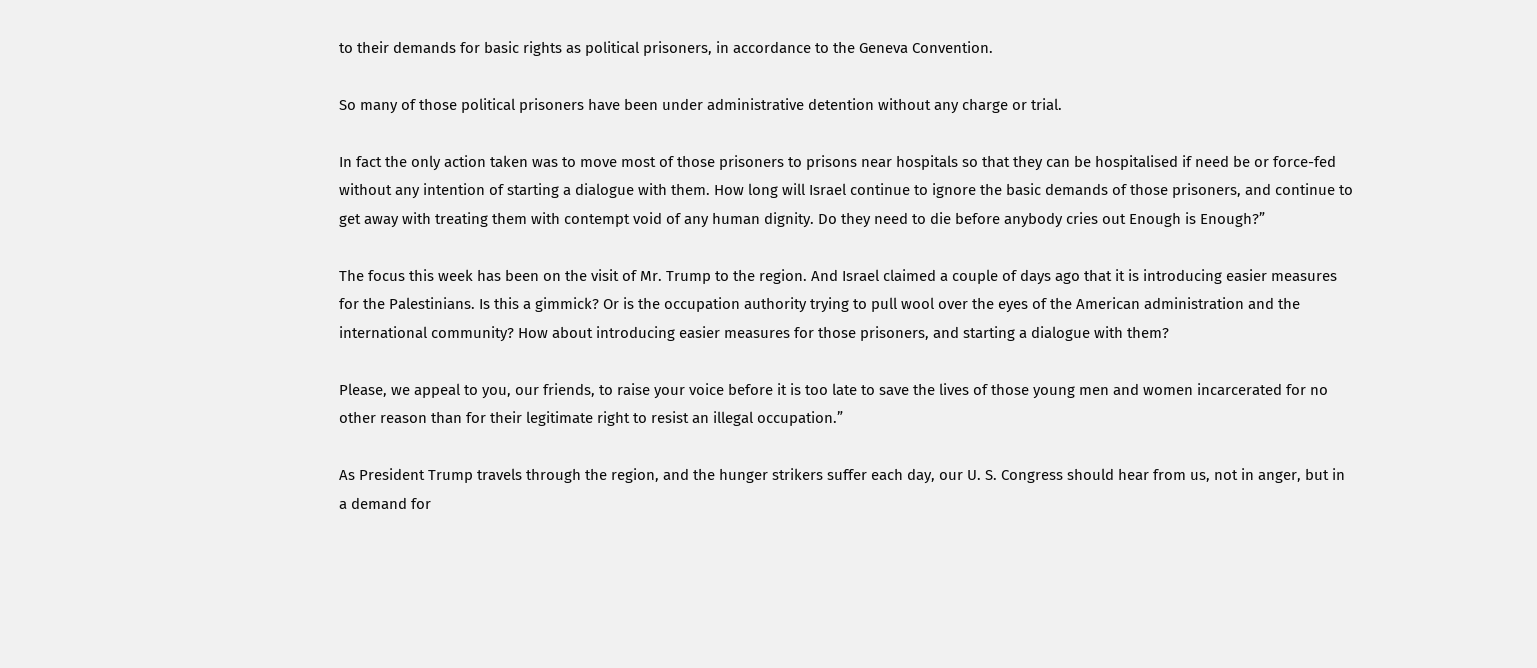to their demands for basic rights as political prisoners, in accordance to the Geneva Convention.

So many of those political prisoners have been under administrative detention without any charge or trial.

In fact the only action taken was to move most of those prisoners to prisons near hospitals so that they can be hospitalised if need be or force-fed without any intention of starting a dialogue with them. How long will Israel continue to ignore the basic demands of those prisoners, and continue to get away with treating them with contempt void of any human dignity. Do they need to die before anybody cries out Enough is Enough?”

The focus this week has been on the visit of Mr. Trump to the region. And Israel claimed a couple of days ago that it is introducing easier measures for the Palestinians. Is this a gimmick? Or is the occupation authority trying to pull wool over the eyes of the American administration and the international community? How about introducing easier measures for those prisoners, and starting a dialogue with them?

Please, we appeal to you, our friends, to raise your voice before it is too late to save the lives of those young men and women incarcerated for no other reason than for their legitimate right to resist an illegal occupation.”

As President Trump travels through the region, and the hunger strikers suffer each day, our U. S. Congress should hear from us, not in anger, but in a demand for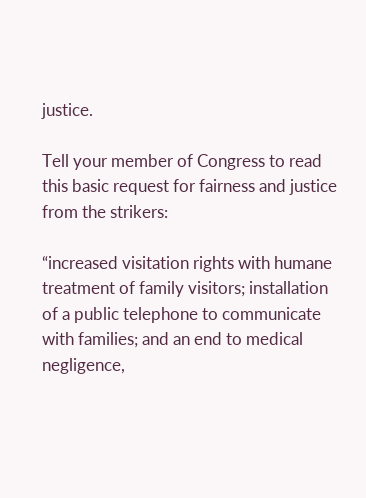justice.

Tell your member of Congress to read this basic request for fairness and justice from the strikers:

“increased visitation rights with humane treatment of family visitors; installation of a public telephone to communicate with families; and an end to medical negligence,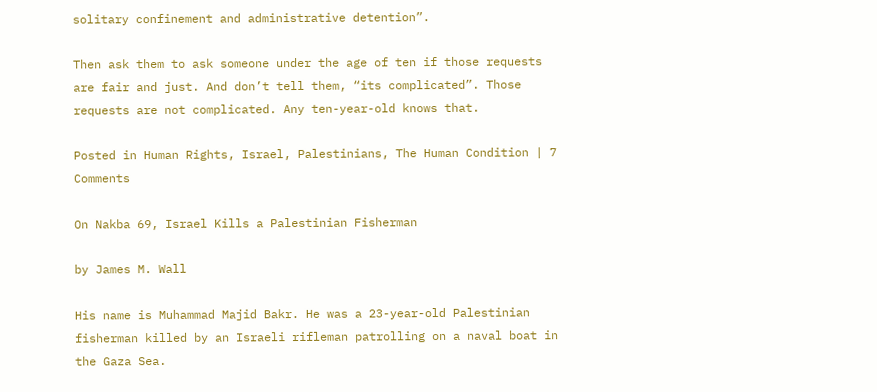solitary confinement and administrative detention”.

Then ask them to ask someone under the age of ten if those requests are fair and just. And don’t tell them, “its complicated”. Those requests are not complicated. Any ten-year-old knows that.

Posted in Human Rights, Israel, Palestinians, The Human Condition | 7 Comments

On Nakba 69, Israel Kills a Palestinian Fisherman

by James M. Wall

His name is Muhammad Majid Bakr. He was a 23-year-old Palestinian fisherman killed by an Israeli rifleman patrolling on a naval boat in the Gaza Sea.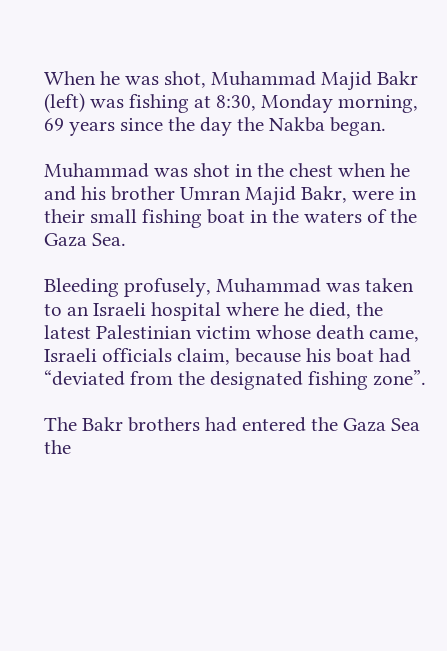When he was shot, Muhammad Majid Bakr (left) was fishing at 8:30, Monday morning, 69 years since the day the Nakba began.

Muhammad was shot in the chest when he and his brother Umran Majid Bakr, were in their small fishing boat in the waters of the Gaza Sea.

Bleeding profusely, Muhammad was taken to an Israeli hospital where he died, the latest Palestinian victim whose death came, Israeli officials claim, because his boat had “deviated from the designated fishing zone”.

The Bakr brothers had entered the Gaza Sea the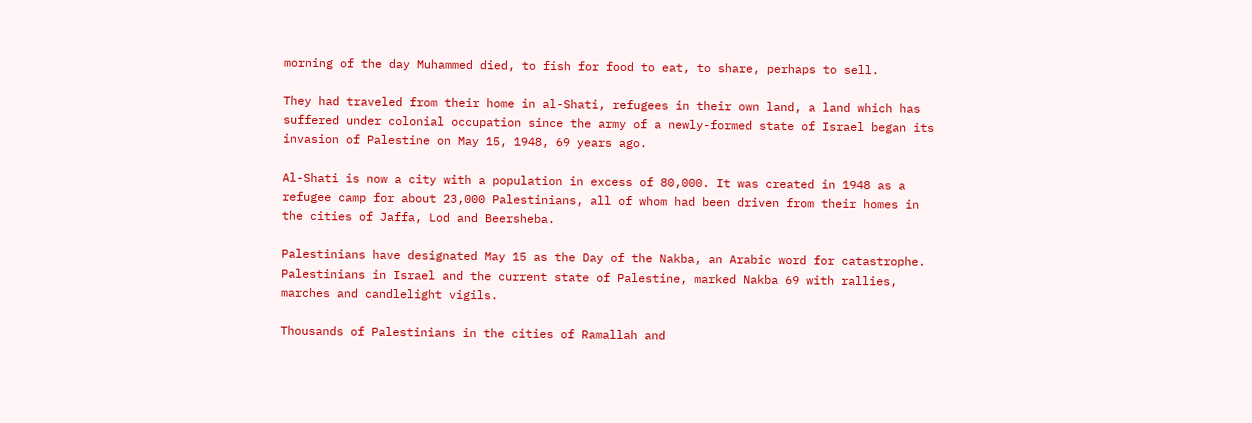morning of the day Muhammed died, to fish for food to eat, to share, perhaps to sell.

They had traveled from their home in al-Shati, refugees in their own land, a land which has suffered under colonial occupation since the army of a newly-formed state of Israel began its invasion of Palestine on May 15, 1948, 69 years ago.

Al-Shati is now a city with a population in excess of 80,000. It was created in 1948 as a refugee camp for about 23,000 Palestinians, all of whom had been driven from their homes in the cities of Jaffa, Lod and Beersheba.

Palestinians have designated May 15 as the Day of the Nakba, an Arabic word for catastrophe. Palestinians in Israel and the current state of Palestine, marked Nakba 69 with rallies, marches and candlelight vigils.

Thousands of Palestinians in the cities of Ramallah and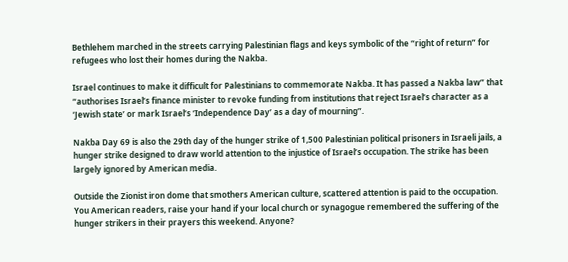Bethlehem marched in the streets carrying Palestinian flags and keys symbolic of the “right of return” for refugees who lost their homes during the Nakba.

Israel continues to make it difficult for Palestinians to commemorate Nakba. It has passed a Nakba law” that “authorises Israel’s finance minister to revoke funding from institutions that reject Israel’s character as a ‘Jewish state’ or mark Israel’s ‘Independence Day’ as a day of mourning”.

Nakba Day 69 is also the 29th day of the hunger strike of 1,500 Palestinian political prisoners in Israeli jails, a hunger strike designed to draw world attention to the injustice of Israel’s occupation. The strike has been largely ignored by American media.

Outside the Zionist iron dome that smothers American culture, scattered attention is paid to the occupation. You American readers, raise your hand if your local church or synagogue remembered the suffering of the hunger strikers in their prayers this weekend. Anyone?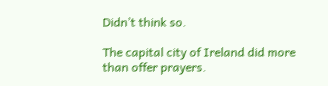Didn’t think so.

The capital city of Ireland did more than offer prayers.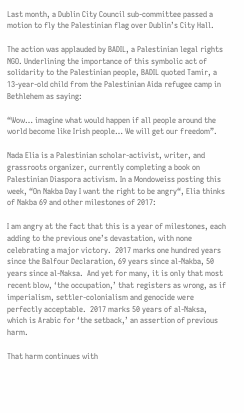Last month, a Dublin City Council sub-committee passed a motion to fly the Palestinian flag over Dublin’s City Hall.

The action was applauded by BADIL, a Palestinian legal rights NGO. Underlining the importance of this symbolic act of solidarity to the Palestinian people, BADIL quoted Tamir, a 13-year-old child from the Palestinian Aida refugee camp in Bethlehem as saying:

“Wow… imagine what would happen if all people around the world become like Irish people… We will get our freedom”.

Nada Elia is a Palestinian scholar-activist, writer, and grassroots organizer, currently completing a book on Palestinian Diaspora activism. In a Mondoweiss posting this week, “On Nakba Day I want the right to be angry“, Elia thinks of Nakba 69 and other milestones of 2017:

I am angry at the fact that this is a year of milestones, each adding to the previous one’s devastation, with none celebrating a major victory.  2017 marks one hundred years since the Balfour Declaration, 69 years since al-Nakba, 50 years since al-Naksa.  And yet for many, it is only that most recent blow, ‘the occupation,’ that registers as wrong, as if imperialism, settler-colonialism and genocide were perfectly acceptable.  2017 marks 50 years of al-Naksa, which is Arabic for ‘the setback,’ an assertion of previous harm.

That harm continues with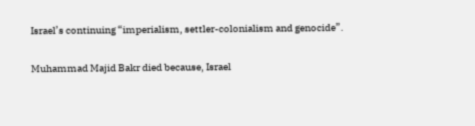Israel’s continuing “imperialism, settler-colonialism and genocide”.

Muhammad Majid Bakr died because, Israel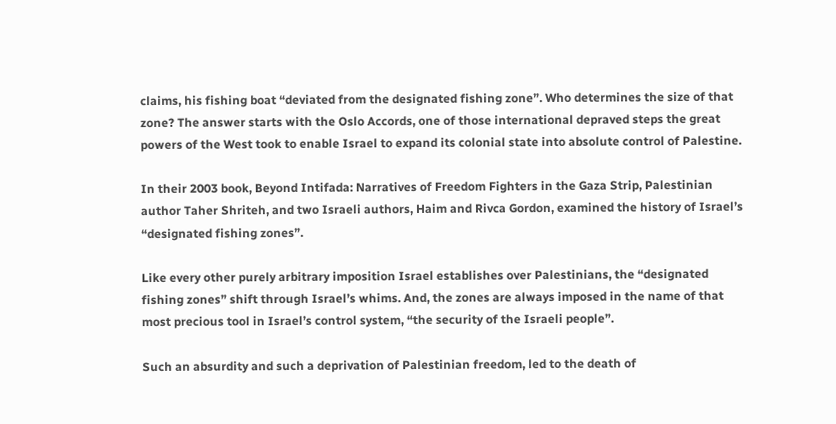claims, his fishing boat “deviated from the designated fishing zone”. Who determines the size of that zone? The answer starts with the Oslo Accords, one of those international depraved steps the great powers of the West took to enable Israel to expand its colonial state into absolute control of Palestine.

In their 2003 book, Beyond Intifada: Narratives of Freedom Fighters in the Gaza Strip, Palestinian author Taher Shriteh, and two Israeli authors, Haim and Rivca Gordon, examined the history of Israel’s “designated fishing zones”.

Like every other purely arbitrary imposition Israel establishes over Palestinians, the “designated fishing zones” shift through Israel’s whims. And, the zones are always imposed in the name of that most precious tool in Israel’s control system, “the security of the Israeli people”.

Such an absurdity and such a deprivation of Palestinian freedom, led to the death of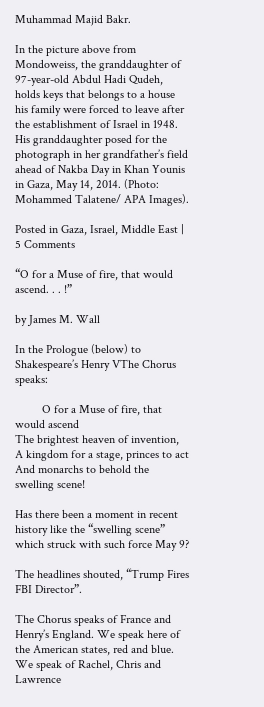Muhammad Majid Bakr.

In the picture above from Mondoweiss, the granddaughter of 97-year-old Abdul Hadi Qudeh, holds keys that belongs to a house his family were forced to leave after the establishment of Israel in 1948. His granddaughter posed for the photograph in her grandfather’s field ahead of Nakba Day in Khan Younis in Gaza, May 14, 2014. (Photo: Mohammed Talatene/ APA Images).

Posted in Gaza, Israel, Middle East | 5 Comments

“O for a Muse of fire, that would ascend. . . !”

by James M. Wall

In the Prologue (below) to Shakespeare’s Henry VThe Chorus speaks:

         O for a Muse of fire, that would ascend
The brightest heaven of invention,
A kingdom for a stage, princes to act
And monarchs to behold the swelling scene!

Has there been a moment in recent history like the “swelling scene” which struck with such force May 9?

The headlines shouted, “Trump Fires FBI Director”.

The Chorus speaks of France and Henry’s England. We speak here of the American states, red and blue. We speak of Rachel, Chris and Lawrence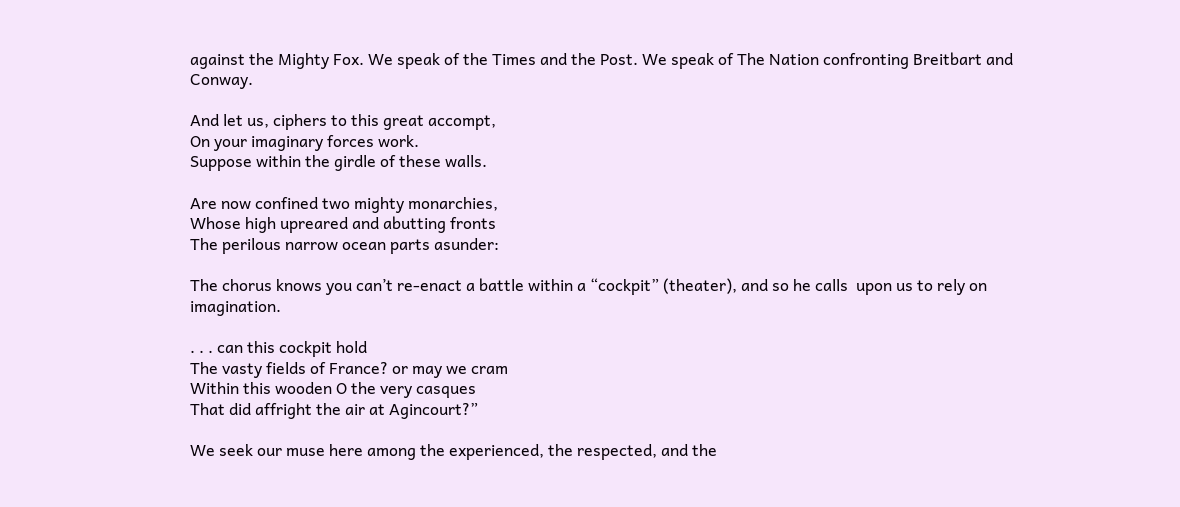against the Mighty Fox. We speak of the Times and the Post. We speak of The Nation confronting Breitbart and Conway.

And let us, ciphers to this great accompt,
On your imaginary forces work.
Suppose within the girdle of these walls.

Are now confined two mighty monarchies,
Whose high upreared and abutting fronts
The perilous narrow ocean parts asunder:

The chorus knows you can’t re-enact a battle within a “cockpit” (theater), and so he calls  upon us to rely on imagination.

. . . can this cockpit hold
The vasty fields of France? or may we cram
Within this wooden O the very casques
That did affright the air at Agincourt?”

We seek our muse here among the experienced, the respected, and the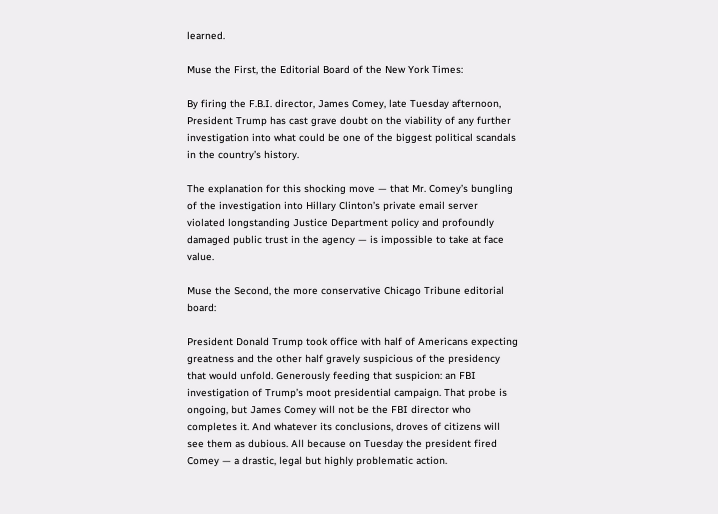learned.

Muse the First, the Editorial Board of the New York Times:

By firing the F.B.I. director, James Comey, late Tuesday afternoon, President Trump has cast grave doubt on the viability of any further investigation into what could be one of the biggest political scandals in the country’s history.

The explanation for this shocking move — that Mr. Comey’s bungling of the investigation into Hillary Clinton’s private email server violated longstanding Justice Department policy and profoundly damaged public trust in the agency — is impossible to take at face value.

Muse the Second, the more conservative Chicago Tribune editorial board:

President Donald Trump took office with half of Americans expecting greatness and the other half gravely suspicious of the presidency that would unfold. Generously feeding that suspicion: an FBI investigation of Trump’s moot presidential campaign. That probe is ongoing, but James Comey will not be the FBI director who completes it. And whatever its conclusions, droves of citizens will see them as dubious. All because on Tuesday the president fired Comey — a drastic, legal but highly problematic action.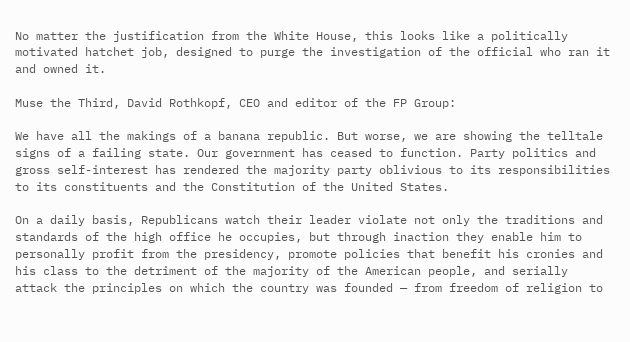No matter the justification from the White House, this looks like a politically motivated hatchet job, designed to purge the investigation of the official who ran it and owned it.

Muse the Third, David Rothkopf, CEO and editor of the FP Group:

We have all the makings of a banana republic. But worse, we are showing the telltale signs of a failing state. Our government has ceased to function. Party politics and gross self-interest has rendered the majority party oblivious to its responsibilities to its constituents and the Constitution of the United States.

On a daily basis, Republicans watch their leader violate not only the traditions and standards of the high office he occupies, but through inaction they enable him to personally profit from the presidency, promote policies that benefit his cronies and his class to the detriment of the majority of the American people, and serially attack the principles on which the country was founded — from freedom of religion to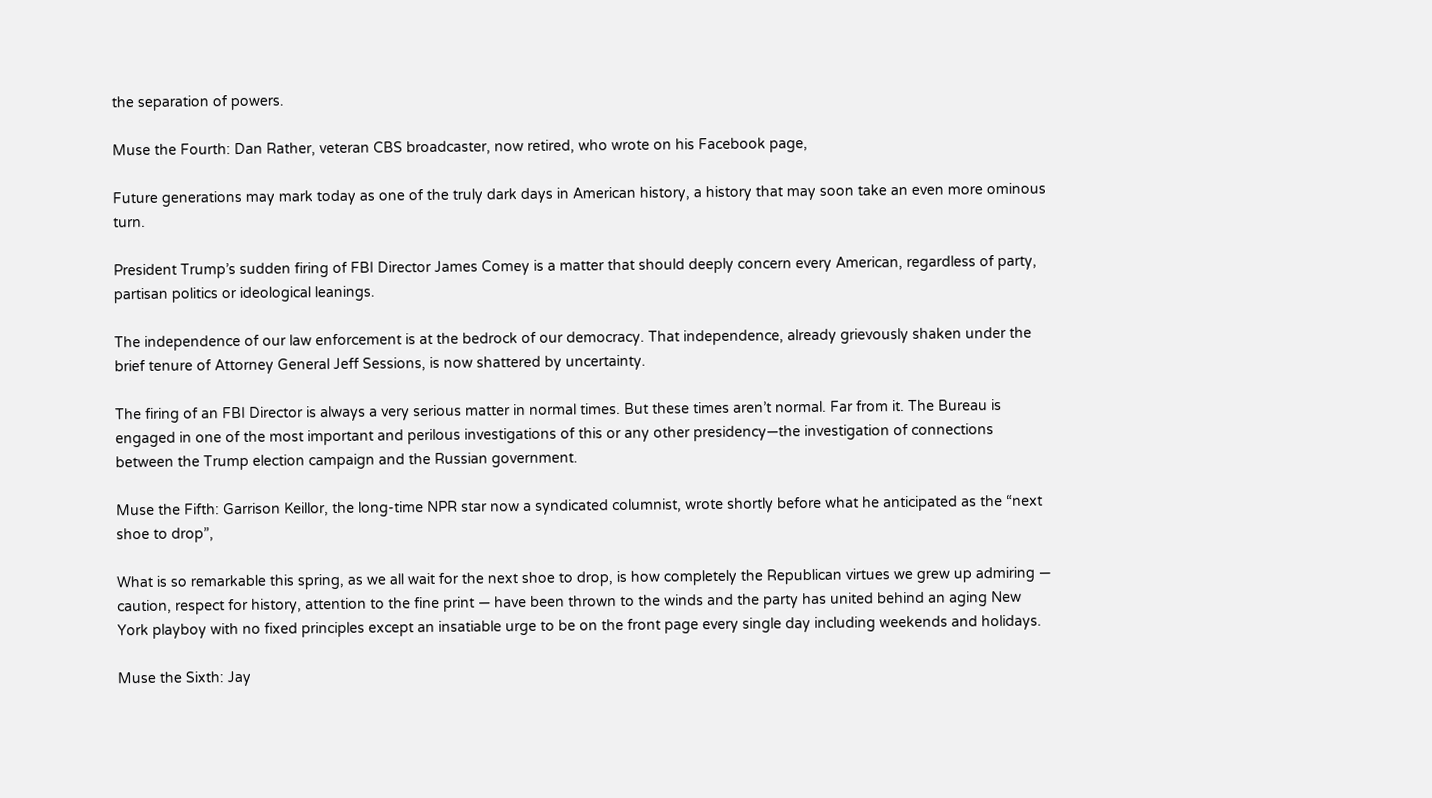the separation of powers.

Muse the Fourth: Dan Rather, veteran CBS broadcaster, now retired, who wrote on his Facebook page,

Future generations may mark today as one of the truly dark days in American history, a history that may soon take an even more ominous turn.

President Trump’s sudden firing of FBI Director James Comey is a matter that should deeply concern every American, regardless of party, partisan politics or ideological leanings.

The independence of our law enforcement is at the bedrock of our democracy. That independence, already grievously shaken under the brief tenure of Attorney General Jeff Sessions, is now shattered by uncertainty.

The firing of an FBI Director is always a very serious matter in normal times. But these times aren’t normal. Far from it. The Bureau is engaged in one of the most important and perilous investigations of this or any other presidency—the investigation of connections between the Trump election campaign and the Russian government.

Muse the Fifth: Garrison Keillor, the long-time NPR star now a syndicated columnist, wrote shortly before what he anticipated as the “next shoe to drop”,

What is so remarkable this spring, as we all wait for the next shoe to drop, is how completely the Republican virtues we grew up admiring — caution, respect for history, attention to the fine print — have been thrown to the winds and the party has united behind an aging New York playboy with no fixed principles except an insatiable urge to be on the front page every single day including weekends and holidays.

Muse the Sixth: Jay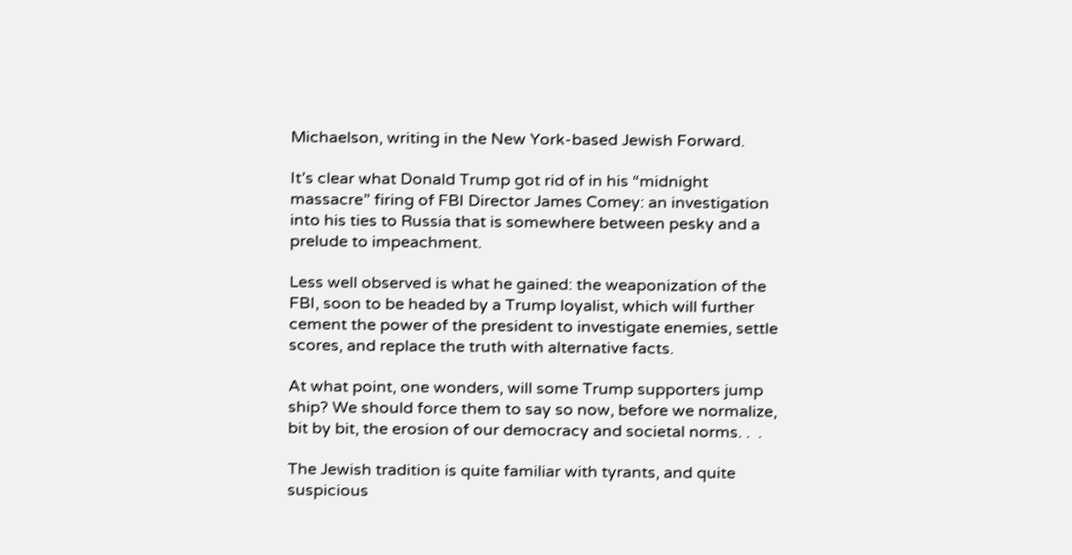Michaelson, writing in the New York-based Jewish Forward.

It’s clear what Donald Trump got rid of in his “midnight massacre” firing of FBI Director James Comey: an investigation into his ties to Russia that is somewhere between pesky and a prelude to impeachment.

Less well observed is what he gained: the weaponization of the FBI, soon to be headed by a Trump loyalist, which will further cement the power of the president to investigate enemies, settle scores, and replace the truth with alternative facts.

At what point, one wonders, will some Trump supporters jump ship? We should force them to say so now, before we normalize, bit by bit, the erosion of our democracy and societal norms. .  .

The Jewish tradition is quite familiar with tyrants, and quite suspicious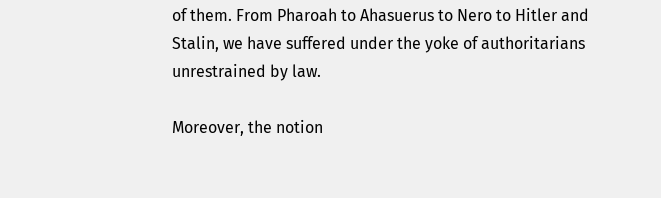of them. From Pharoah to Ahasuerus to Nero to Hitler and Stalin, we have suffered under the yoke of authoritarians unrestrained by law.

Moreover, the notion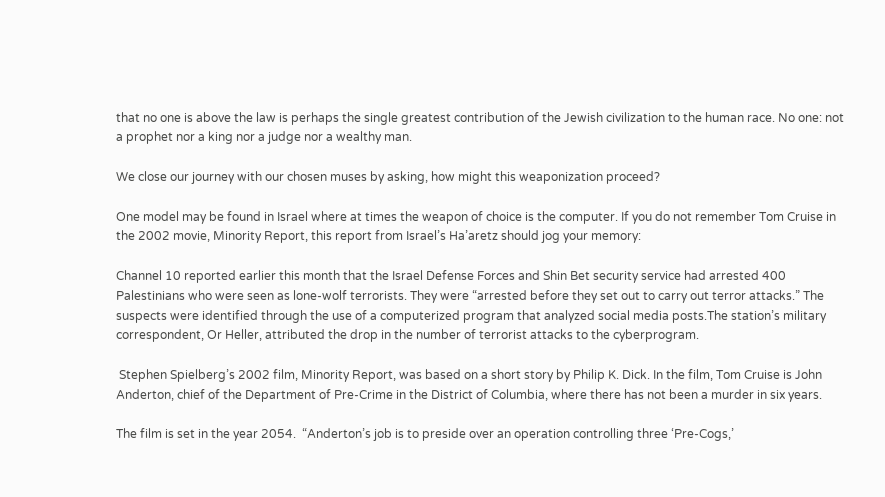that no one is above the law is perhaps the single greatest contribution of the Jewish civilization to the human race. No one: not a prophet nor a king nor a judge nor a wealthy man.

We close our journey with our chosen muses by asking, how might this weaponization proceed?

One model may be found in Israel where at times the weapon of choice is the computer. If you do not remember Tom Cruise in the 2002 movie, Minority Report, this report from Israel’s Ha’aretz should jog your memory:

Channel 10 reported earlier this month that the Israel Defense Forces and Shin Bet security service had arrested 400 Palestinians who were seen as lone-wolf terrorists. They were “arrested before they set out to carry out terror attacks.” The suspects were identified through the use of a computerized program that analyzed social media posts.The station’s military correspondent, Or Heller, attributed the drop in the number of terrorist attacks to the cyberprogram.

 Stephen Spielberg’s 2002 film, Minority Report, was based on a short story by Philip K. Dick. In the film, Tom Cruise is John Anderton, chief of the Department of Pre-Crime in the District of Columbia, where there has not been a murder in six years.

The film is set in the year 2054.  “Anderton’s job is to preside over an operation controlling three ‘Pre-Cogs,’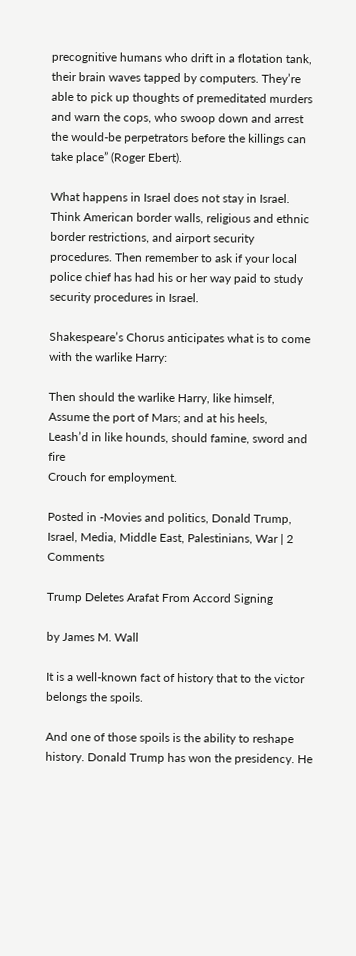precognitive humans who drift in a flotation tank, their brain waves tapped by computers. They’re able to pick up thoughts of premeditated murders and warn the cops, who swoop down and arrest the would-be perpetrators before the killings can take place” (Roger Ebert).

What happens in Israel does not stay in Israel. Think American border walls, religious and ethnic border restrictions, and airport security procedures. Then remember to ask if your local police chief has had his or her way paid to study security procedures in Israel.

Shakespeare’s Chorus anticipates what is to come with the warlike Harry:

Then should the warlike Harry, like himself,
Assume the port of Mars; and at his heels,
Leash’d in like hounds, should famine, sword and fire
Crouch for employment.

Posted in -Movies and politics, Donald Trump, Israel, Media, Middle East, Palestinians, War | 2 Comments

Trump Deletes Arafat From Accord Signing

by James M. Wall

It is a well-known fact of history that to the victor belongs the spoils.

And one of those spoils is the ability to reshape history. Donald Trump has won the presidency. He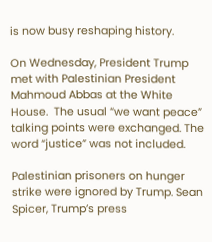is now busy reshaping history.

On Wednesday, President Trump met with Palestinian President Mahmoud Abbas at the White House.  The usual “we want peace” talking points were exchanged. The word “justice” was not included.

Palestinian prisoners on hunger strike were ignored by Trump. Sean Spicer, Trump’s press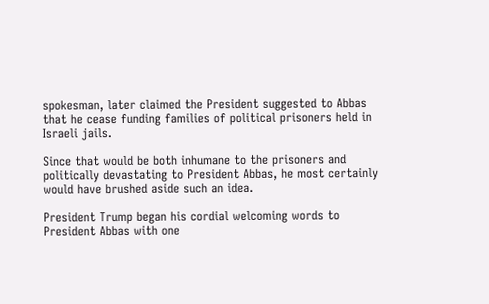spokesman, later claimed the President suggested to Abbas that he cease funding families of political prisoners held in Israeli jails.

Since that would be both inhumane to the prisoners and politically devastating to President Abbas, he most certainly would have brushed aside such an idea.

President Trump began his cordial welcoming words to President Abbas with one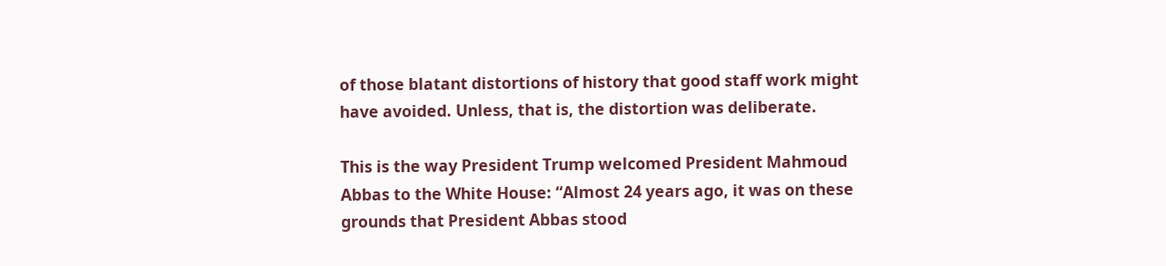of those blatant distortions of history that good staff work might have avoided. Unless, that is, the distortion was deliberate.

This is the way President Trump welcomed President Mahmoud Abbas to the White House: “Almost 24 years ago, it was on these grounds that President Abbas stood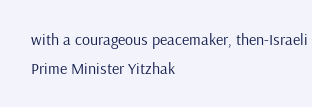with a courageous peacemaker, then-Israeli Prime Minister Yitzhak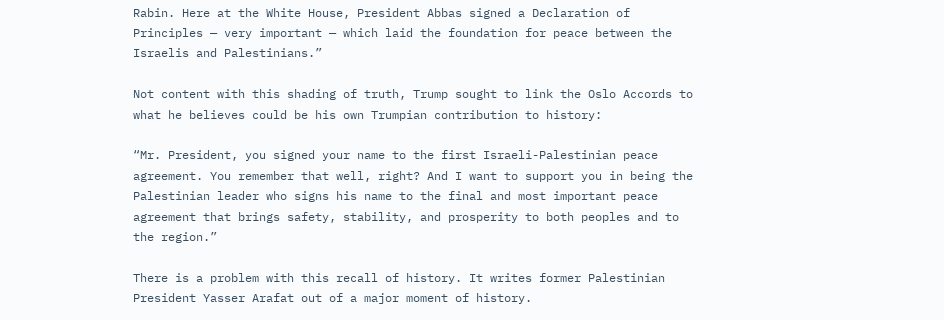Rabin. Here at the White House, President Abbas signed a Declaration of Principles — very important — which laid the foundation for peace between the Israelis and Palestinians.”

Not content with this shading of truth, Trump sought to link the Oslo Accords to what he believes could be his own Trumpian contribution to history:

“Mr. President, you signed your name to the first Israeli-Palestinian peace agreement. You remember that well, right? And I want to support you in being the Palestinian leader who signs his name to the final and most important peace agreement that brings safety, stability, and prosperity to both peoples and to the region.”

There is a problem with this recall of history. It writes former Palestinian President Yasser Arafat out of a major moment of history.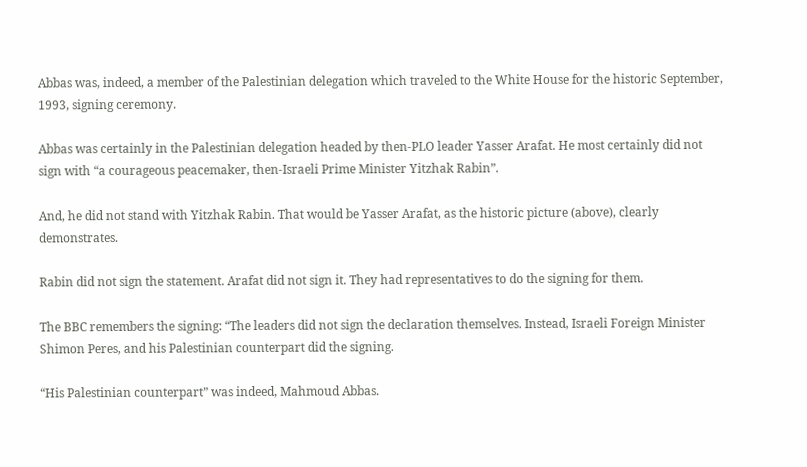Abbas was, indeed, a member of the Palestinian delegation which traveled to the White House for the historic September, 1993, signing ceremony.

Abbas was certainly in the Palestinian delegation headed by then-PLO leader Yasser Arafat. He most certainly did not sign with “a courageous peacemaker, then-Israeli Prime Minister Yitzhak Rabin”.

And, he did not stand with Yitzhak Rabin. That would be Yasser Arafat, as the historic picture (above), clearly demonstrates.

Rabin did not sign the statement. Arafat did not sign it. They had representatives to do the signing for them.

The BBC remembers the signing: “The leaders did not sign the declaration themselves. Instead, Israeli Foreign Minister Shimon Peres, and his Palestinian counterpart did the signing.

“His Palestinian counterpart” was indeed, Mahmoud Abbas.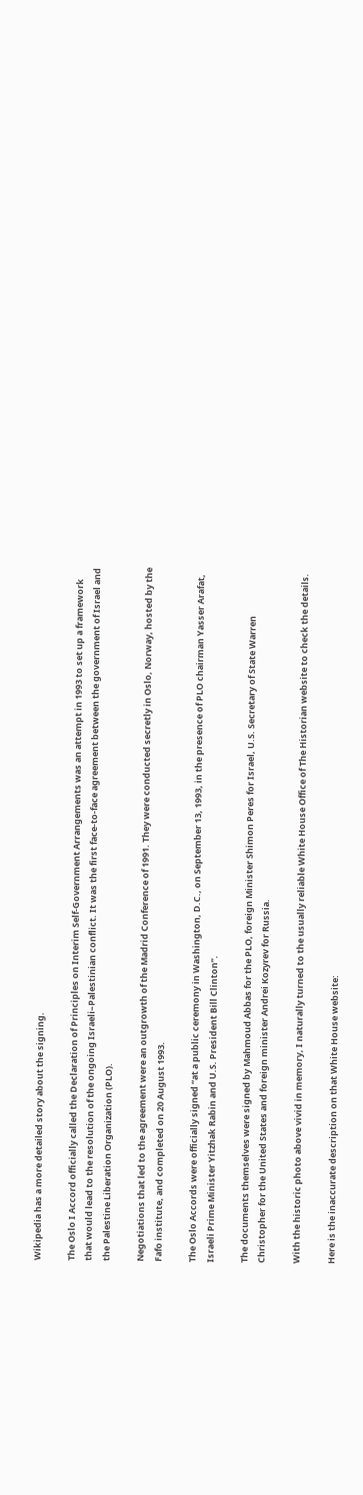Wikipedia has a more detailed story about the signing.

The Oslo I Accord officially called the Declaration of Principles on Interim Self-Government Arrangements was an attempt in 1993 to set up a framework that would lead to the resolution of the ongoing Israeli–Palestinian conflict. It was the first face-to-face agreement between the government of Israel and the Palestine Liberation Organization (PLO).

Negotiations that led to the agreement were an outgrowth of the Madrid Conference of 1991. They were conducted secretly in Oslo, Norway, hosted by the Fafo institute, and completed on 20 August 1993.

The Oslo Accords were officially signed “at a public ceremony in Washington, D.C., on September 13, 1993, in the presence of PLO chairman Yasser Arafat, Israeli Prime Minister Yitzhak Rabin and U.S. President Bill Clinton”.

The documents themselves were signed by Mahmoud Abbas for the PLO, foreign Minister Shimon Peres for Israel, U.S. Secretary of State Warren Christopher for the United States and foreign minister Andrei Kozyrev for Russia.

With the historic photo above vivid in memory, I naturally turned to the usually reliable White House Office of The Historian website to check the details.

Here is the inaccurate description on that White House website: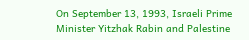On September 13, 1993, Israeli Prime Minister Yitzhak Rabin and Palestine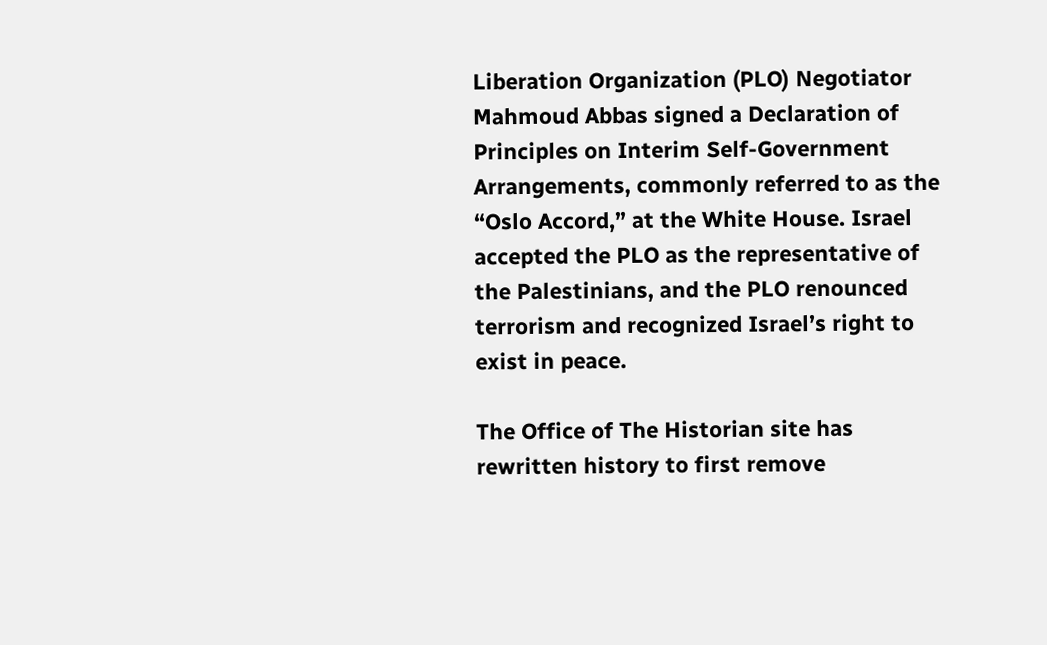Liberation Organization (PLO) Negotiator Mahmoud Abbas signed a Declaration of Principles on Interim Self-Government Arrangements, commonly referred to as the “Oslo Accord,” at the White House. Israel accepted the PLO as the representative of the Palestinians, and the PLO renounced terrorism and recognized Israel’s right to exist in peace.

The Office of The Historian site has rewritten history to first remove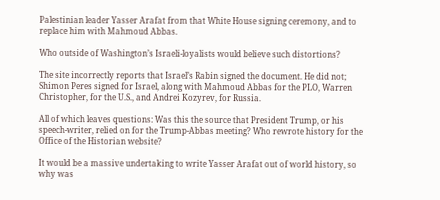Palestinian leader Yasser Arafat from that White House signing ceremony, and to replace him with Mahmoud Abbas.

Who outside of Washington’s Israeli-loyalists would believe such distortions?

The site incorrectly reports that Israel’s Rabin signed the document. He did not; Shimon Peres signed for Israel, along with Mahmoud Abbas for the PLO, Warren Christopher, for the U.S., and Andrei Kozyrev, for Russia.

All of which leaves questions: Was this the source that President Trump, or his speech-writer, relied on for the Trump-Abbas meeting? Who rewrote history for the Office of the Historian website?

It would be a massive undertaking to write Yasser Arafat out of world history, so why was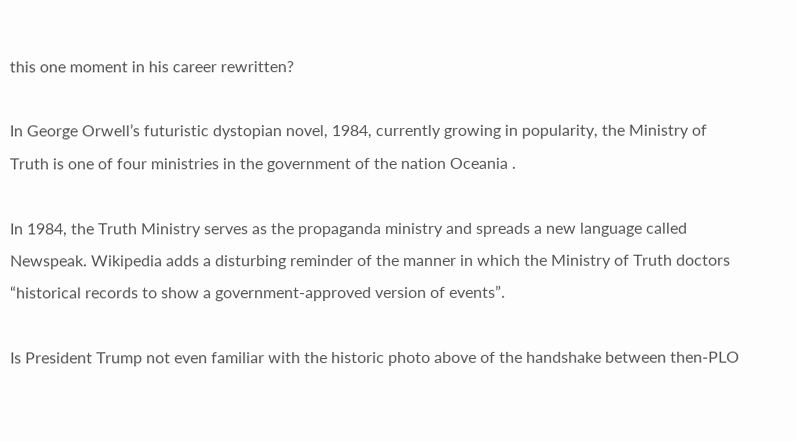this one moment in his career rewritten?

In George Orwell’s futuristic dystopian novel, 1984, currently growing in popularity, the Ministry of Truth is one of four ministries in the government of the nation Oceania .

In 1984, the Truth Ministry serves as the propaganda ministry and spreads a new language called Newspeak. Wikipedia adds a disturbing reminder of the manner in which the Ministry of Truth doctors “historical records to show a government-approved version of events”.

Is President Trump not even familiar with the historic photo above of the handshake between then-PLO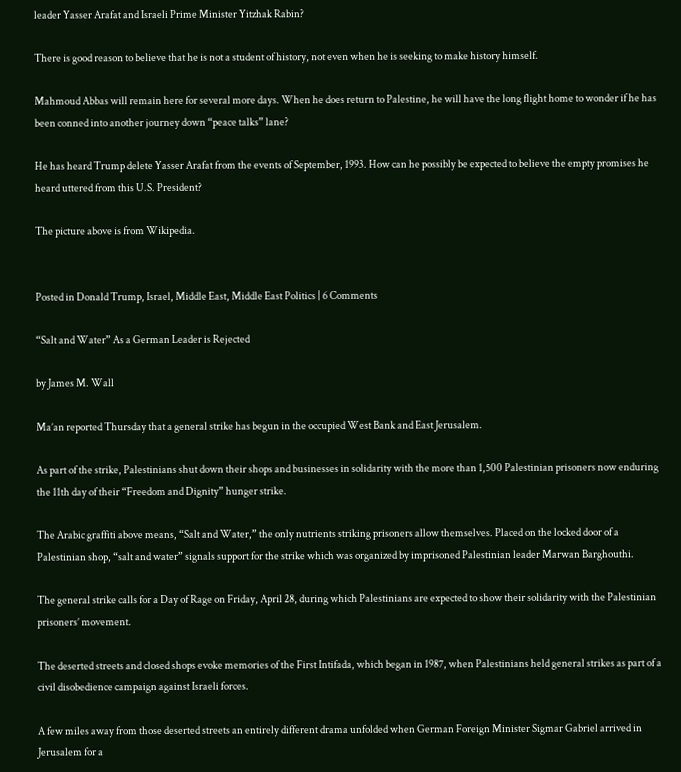leader Yasser Arafat and Israeli Prime Minister Yitzhak Rabin?

There is good reason to believe that he is not a student of history, not even when he is seeking to make history himself.

Mahmoud Abbas will remain here for several more days. When he does return to Palestine, he will have the long flight home to wonder if he has been conned into another journey down “peace talks” lane?

He has heard Trump delete Yasser Arafat from the events of September, 1993. How can he possibly be expected to believe the empty promises he heard uttered from this U.S. President?

The picture above is from Wikipedia.


Posted in Donald Trump, Israel, Middle East, Middle East Politics | 6 Comments

“Salt and Water” As a German Leader is Rejected

by James M. Wall

Ma’an reported Thursday that a general strike has begun in the occupied West Bank and East Jerusalem.

As part of the strike, Palestinians shut down their shops and businesses in solidarity with the more than 1,500 Palestinian prisoners now enduring the 11th day of their “Freedom and Dignity” hunger strike.

The Arabic graffiti above means, “Salt and Water,” the only nutrients striking prisoners allow themselves. Placed on the locked door of a Palestinian shop, “salt and water” signals support for the strike which was organized by imprisoned Palestinian leader Marwan Barghouthi.

The general strike calls for a Day of Rage on Friday, April 28, during which Palestinians are expected to show their solidarity with the Palestinian prisoners’ movement.

The deserted streets and closed shops evoke memories of the First Intifada, which began in 1987, when Palestinians held general strikes as part of a civil disobedience campaign against Israeli forces.

A few miles away from those deserted streets an entirely different drama unfolded when German Foreign Minister Sigmar Gabriel arrived in Jerusalem for a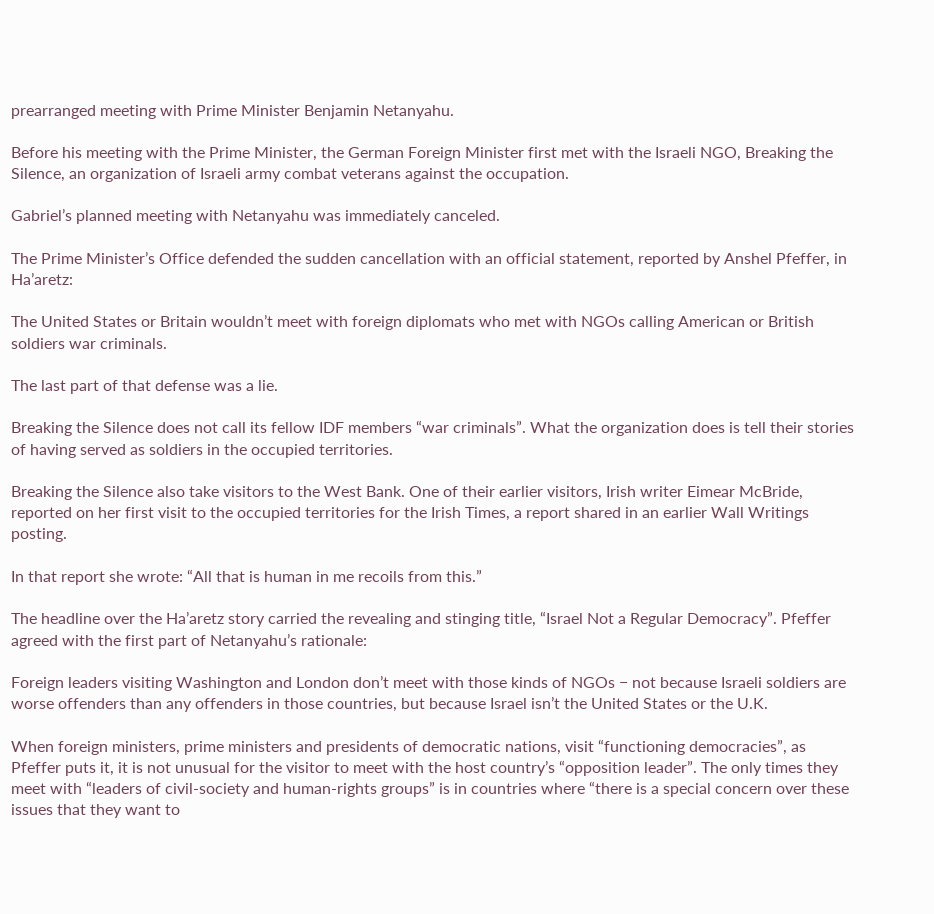prearranged meeting with Prime Minister Benjamin Netanyahu.

Before his meeting with the Prime Minister, the German Foreign Minister first met with the Israeli NGO, Breaking the Silence, an organization of Israeli army combat veterans against the occupation.

Gabriel’s planned meeting with Netanyahu was immediately canceled.

The Prime Minister’s Office defended the sudden cancellation with an official statement, reported by Anshel Pfeffer, in Ha’aretz:

The United States or Britain wouldn’t meet with foreign diplomats who met with NGOs calling American or British soldiers war criminals.

The last part of that defense was a lie.

Breaking the Silence does not call its fellow IDF members “war criminals”. What the organization does is tell their stories of having served as soldiers in the occupied territories.

Breaking the Silence also take visitors to the West Bank. One of their earlier visitors, Irish writer Eimear McBride, reported on her first visit to the occupied territories for the Irish Times, a report shared in an earlier Wall Writings posting.

In that report she wrote: “All that is human in me recoils from this.”

The headline over the Ha’aretz story carried the revealing and stinging title, “Israel Not a Regular Democracy”. Pfeffer agreed with the first part of Netanyahu’s rationale:

Foreign leaders visiting Washington and London don’t meet with those kinds of NGOs − not because Israeli soldiers are worse offenders than any offenders in those countries, but because Israel isn’t the United States or the U.K.

When foreign ministers, prime ministers and presidents of democratic nations, visit “functioning democracies”, as Pfeffer puts it, it is not unusual for the visitor to meet with the host country’s “opposition leader”. The only times they meet with “leaders of civil-society and human-rights groups” is in countries where “there is a special concern over these issues that they want to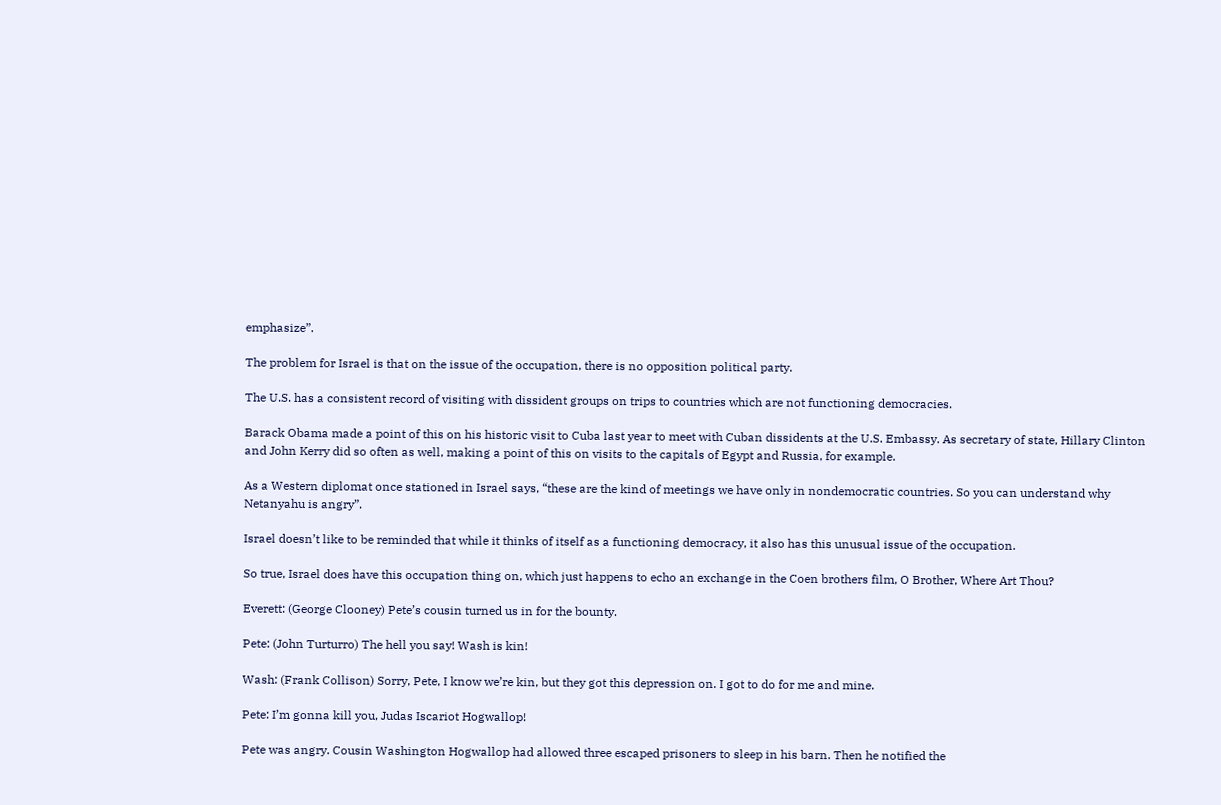emphasize”.

The problem for Israel is that on the issue of the occupation, there is no opposition political party.

The U.S. has a consistent record of visiting with dissident groups on trips to countries which are not functioning democracies.

Barack Obama made a point of this on his historic visit to Cuba last year to meet with Cuban dissidents at the U.S. Embassy. As secretary of state, Hillary Clinton and John Kerry did so often as well, making a point of this on visits to the capitals of Egypt and Russia, for example.

As a Western diplomat once stationed in Israel says, “these are the kind of meetings we have only in nondemocratic countries. So you can understand why Netanyahu is angry”.

Israel doesn’t like to be reminded that while it thinks of itself as a functioning democracy, it also has this unusual issue of the occupation.

So true, Israel does have this occupation thing on, which just happens to echo an exchange in the Coen brothers film, O Brother, Where Art Thou?

Everett: (George Clooney) Pete’s cousin turned us in for the bounty.

Pete: (John Turturro) The hell you say! Wash is kin!

Wash: (Frank Collison) Sorry, Pete, I know we’re kin, but they got this depression on. I got to do for me and mine.

Pete: I’m gonna kill you, Judas Iscariot Hogwallop!

Pete was angry. Cousin Washington Hogwallop had allowed three escaped prisoners to sleep in his barn. Then he notified the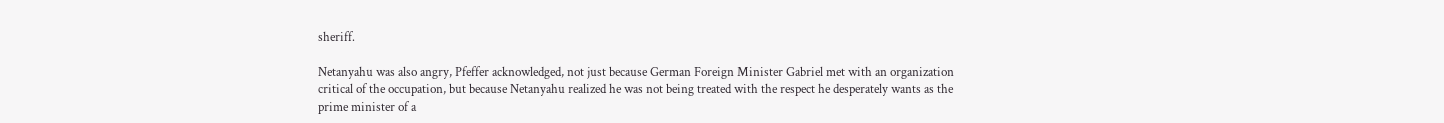sheriff.

Netanyahu was also angry, Pfeffer acknowledged, not just because German Foreign Minister Gabriel met with an organization critical of the occupation, but because Netanyahu realized he was not being treated with the respect he desperately wants as the prime minister of a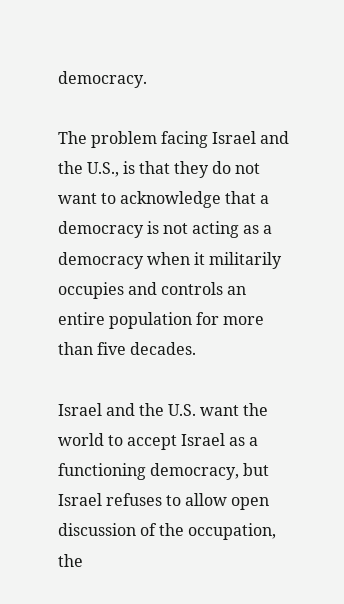democracy.

The problem facing Israel and the U.S., is that they do not want to acknowledge that a democracy is not acting as a democracy when it militarily occupies and controls an entire population for more than five decades.

Israel and the U.S. want the world to accept Israel as a functioning democracy, but Israel refuses to allow open discussion of the occupation, the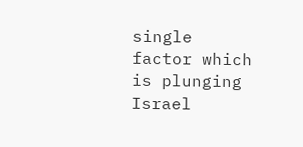single factor which is plunging Israel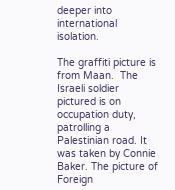deeper into international isolation.

The graffiti picture is from Maan.  The Israeli soldier pictured is on occupation duty, patrolling a Palestinian road. It was taken by Connie Baker. The picture of Foreign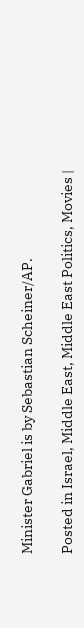Minister Gabriel is by Sebastian Scheiner/AP.

Posted in Israel, Middle East, Middle East Politics, Movies |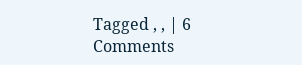Tagged , , | 6 Comments